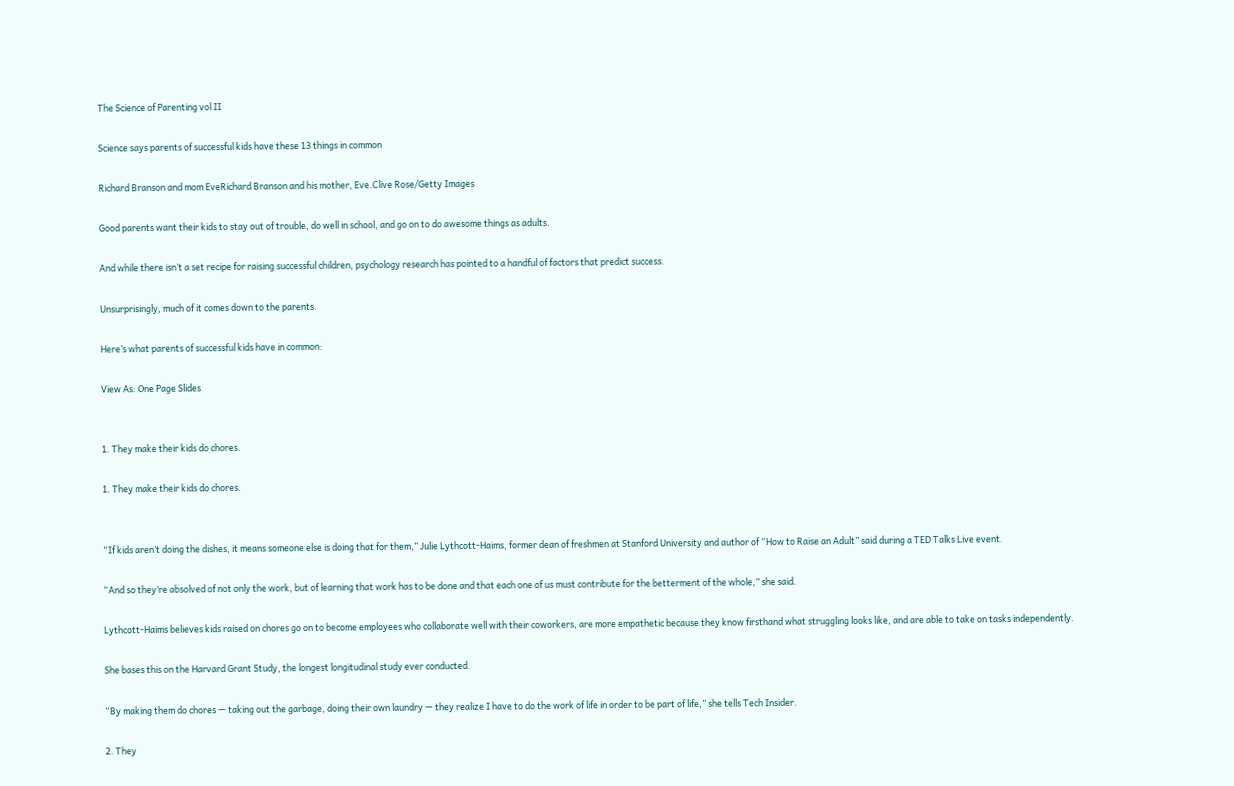The Science of Parenting vol II

Science says parents of successful kids have these 13 things in common

Richard Branson and mom EveRichard Branson and his mother, Eve.Clive Rose/Getty Images

Good parents want their kids to stay out of trouble, do well in school, and go on to do awesome things as adults.

And while there isn’t a set recipe for raising successful children, psychology research has pointed to a handful of factors that predict success.

Unsurprisingly, much of it comes down to the parents.

Here’s what parents of successful kids have in common:

View As: One Page Slides


1. They make their kids do chores.

1. They make their kids do chores.


“If kids aren’t doing the dishes, it means someone else is doing that for them,” Julie Lythcott-Haims, former dean of freshmen at Stanford University and author of “How to Raise an Adult” said during a TED Talks Live event.

“And so they’re absolved of not only the work, but of learning that work has to be done and that each one of us must contribute for the betterment of the whole,” she said.

Lythcott-Haims believes kids raised on chores go on to become employees who collaborate well with their coworkers, are more empathetic because they know firsthand what struggling looks like, and are able to take on tasks independently.

She bases this on the Harvard Grant Study, the longest longitudinal study ever conducted.

“By making them do chores — taking out the garbage, doing their own laundry — they realize I have to do the work of life in order to be part of life,” she tells Tech Insider.

2. They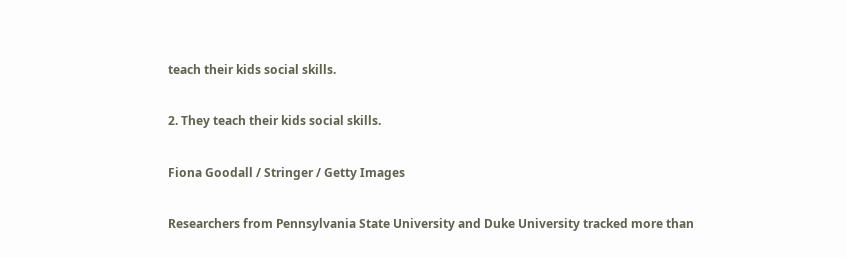teach their kids social skills.

2. They teach their kids social skills.

Fiona Goodall / Stringer / Getty Images

Researchers from Pennsylvania State University and Duke University tracked more than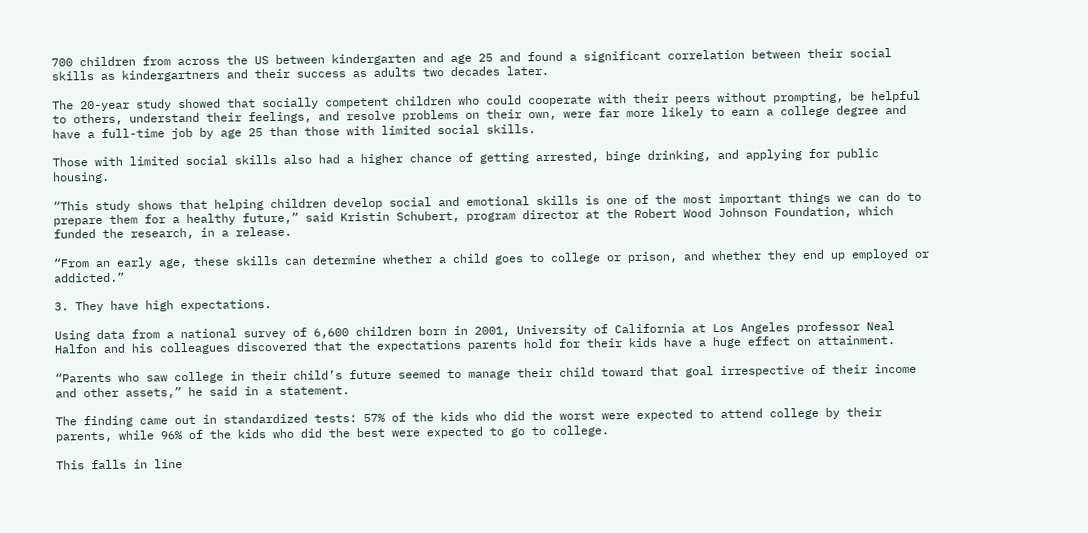700 children from across the US between kindergarten and age 25 and found a significant correlation between their social skills as kindergartners and their success as adults two decades later.

The 20-year study showed that socially competent children who could cooperate with their peers without prompting, be helpful to others, understand their feelings, and resolve problems on their own, were far more likely to earn a college degree and have a full-time job by age 25 than those with limited social skills.

Those with limited social skills also had a higher chance of getting arrested, binge drinking, and applying for public housing.

“This study shows that helping children develop social and emotional skills is one of the most important things we can do to prepare them for a healthy future,” said Kristin Schubert, program director at the Robert Wood Johnson Foundation, which funded the research, in a release.

“From an early age, these skills can determine whether a child goes to college or prison, and whether they end up employed or addicted.”

3. They have high expectations.

Using data from a national survey of 6,600 children born in 2001, University of California at Los Angeles professor Neal Halfon and his colleagues discovered that the expectations parents hold for their kids have a huge effect on attainment.

“Parents who saw college in their child’s future seemed to manage their child toward that goal irrespective of their income and other assets,” he said in a statement.

The finding came out in standardized tests: 57% of the kids who did the worst were expected to attend college by their parents, while 96% of the kids who did the best were expected to go to college.

This falls in line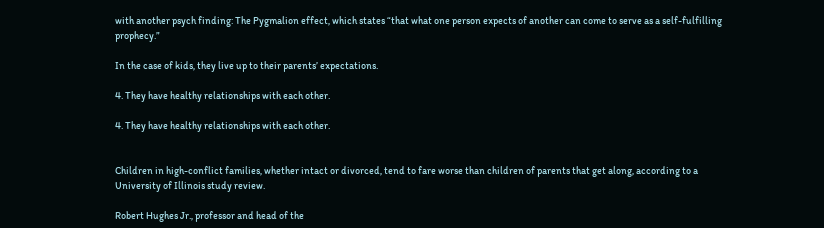with another psych finding: The Pygmalion effect, which states “that what one person expects of another can come to serve as a self-fulfilling prophecy.”

In the case of kids, they live up to their parents’ expectations.

4. They have healthy relationships with each other.

4. They have healthy relationships with each other.


Children in high-conflict families, whether intact or divorced, tend to fare worse than children of parents that get along, according to a University of Illinois study review.

Robert Hughes Jr., professor and head of the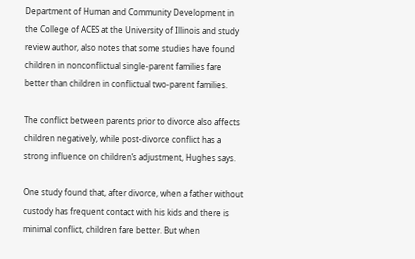Department of Human and Community Development in the College of ACES at the University of Illinois and study review author, also notes that some studies have found children in nonconflictual single-parent families fare better than children in conflictual two-parent families.

The conflict between parents prior to divorce also affects children negatively, while post-divorce conflict has a strong influence on children’s adjustment, Hughes says.

One study found that, after divorce, when a father without custody has frequent contact with his kids and there is minimal conflict, children fare better. But when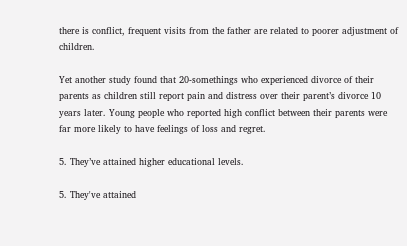there is conflict, frequent visits from the father are related to poorer adjustment of children.

Yet another study found that 20-somethings who experienced divorce of their parents as children still report pain and distress over their parent’s divorce 10 years later. Young people who reported high conflict between their parents were far more likely to have feelings of loss and regret.

5. They’ve attained higher educational levels.

5. They've attained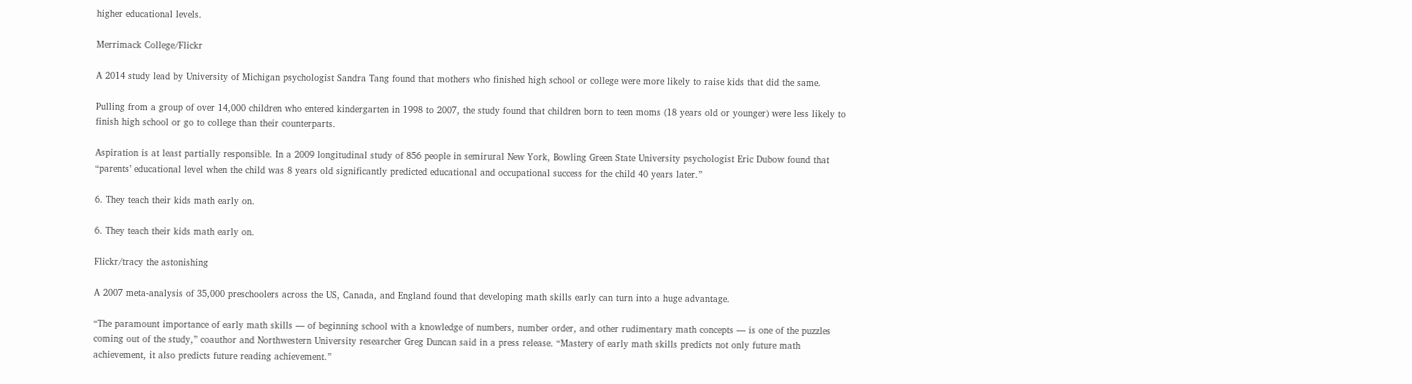higher educational levels.

Merrimack College/Flickr

A 2014 study lead by University of Michigan psychologist Sandra Tang found that mothers who finished high school or college were more likely to raise kids that did the same.

Pulling from a group of over 14,000 children who entered kindergarten in 1998 to 2007, the study found that children born to teen moms (18 years old or younger) were less likely to finish high school or go to college than their counterparts.

Aspiration is at least partially responsible. In a 2009 longitudinal study of 856 people in semirural New York, Bowling Green State University psychologist Eric Dubow found that “parents’ educational level when the child was 8 years old significantly predicted educational and occupational success for the child 40 years later.”

6. They teach their kids math early on.

6. They teach their kids math early on.

Flickr/tracy the astonishing

A 2007 meta-analysis of 35,000 preschoolers across the US, Canada, and England found that developing math skills early can turn into a huge advantage.

“The paramount importance of early math skills — of beginning school with a knowledge of numbers, number order, and other rudimentary math concepts — is one of the puzzles coming out of the study,” coauthor and Northwestern University researcher Greg Duncan said in a press release. “Mastery of early math skills predicts not only future math achievement, it also predicts future reading achievement.”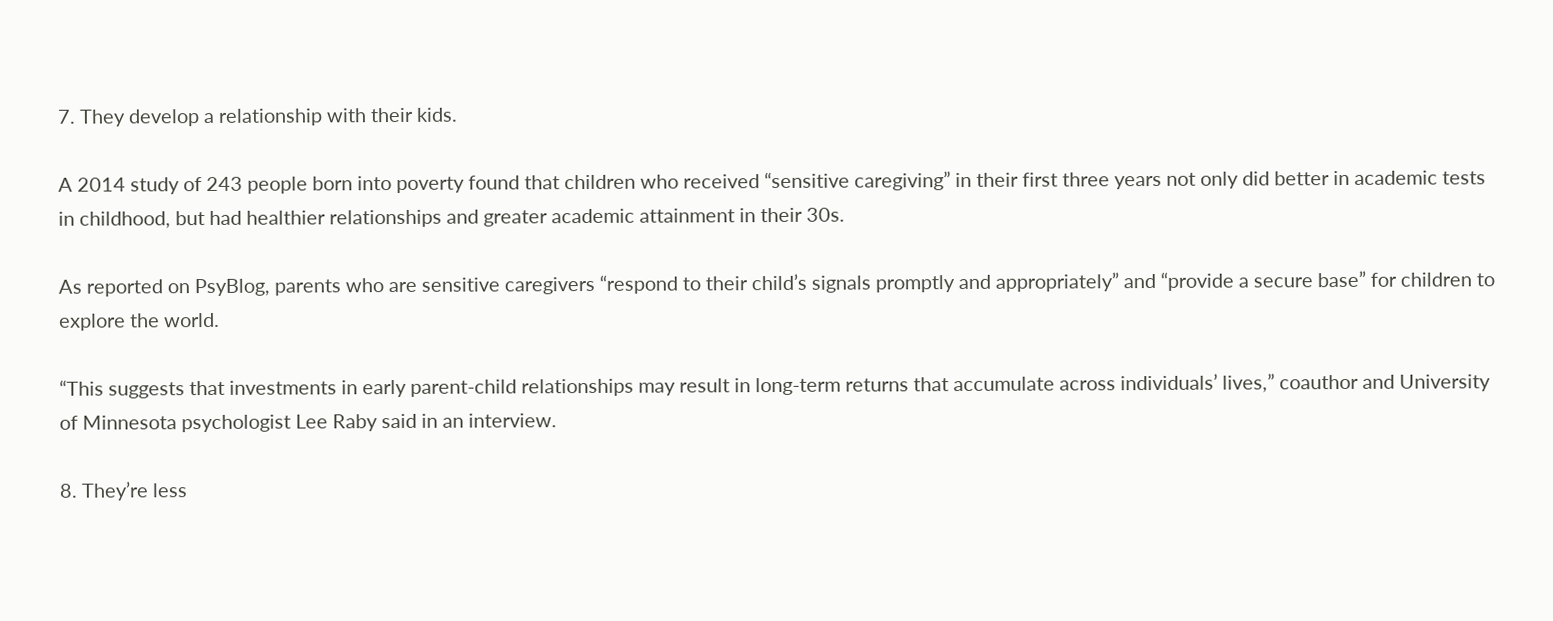7. They develop a relationship with their kids.

A 2014 study of 243 people born into poverty found that children who received “sensitive caregiving” in their first three years not only did better in academic tests in childhood, but had healthier relationships and greater academic attainment in their 30s.

As reported on PsyBlog, parents who are sensitive caregivers “respond to their child’s signals promptly and appropriately” and “provide a secure base” for children to explore the world.

“This suggests that investments in early parent-child relationships may result in long-term returns that accumulate across individuals’ lives,” coauthor and University of Minnesota psychologist Lee Raby said in an interview.

8. They’re less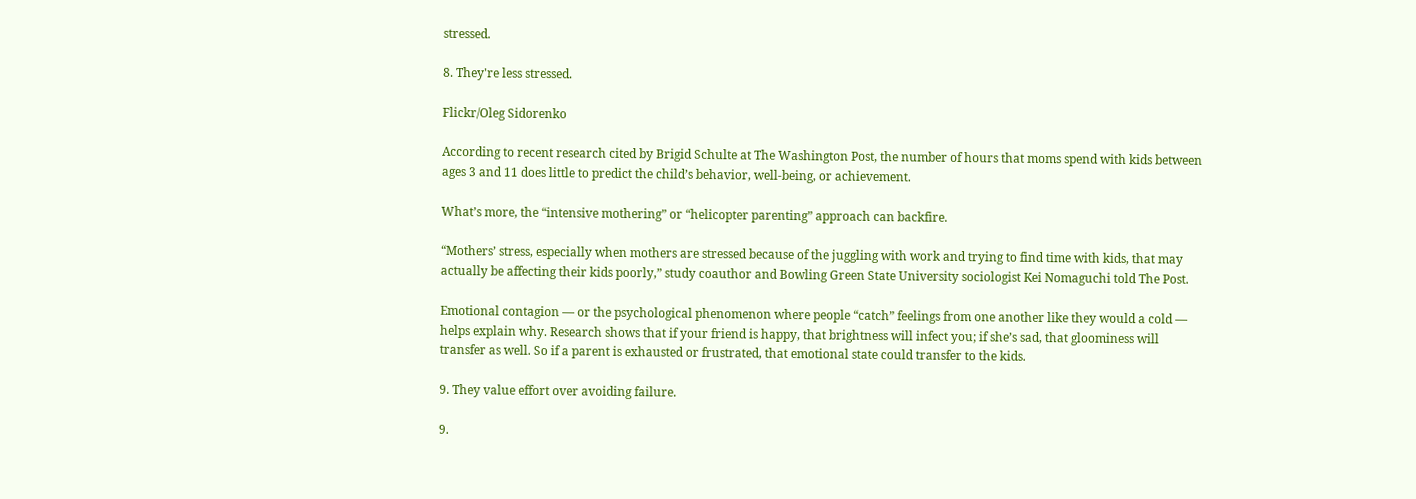stressed.

8. They're less stressed.

Flickr/Oleg Sidorenko

According to recent research cited by Brigid Schulte at The Washington Post, the number of hours that moms spend with kids between ages 3 and 11 does little to predict the child’s behavior, well-being, or achievement.

What’s more, the “intensive mothering” or “helicopter parenting” approach can backfire.

“Mothers’ stress, especially when mothers are stressed because of the juggling with work and trying to find time with kids, that may actually be affecting their kids poorly,” study coauthor and Bowling Green State University sociologist Kei Nomaguchi told The Post.

Emotional contagion — or the psychological phenomenon where people “catch” feelings from one another like they would a cold — helps explain why. Research shows that if your friend is happy, that brightness will infect you; if she’s sad, that gloominess will transfer as well. So if a parent is exhausted or frustrated, that emotional state could transfer to the kids.

9. They value effort over avoiding failure.

9.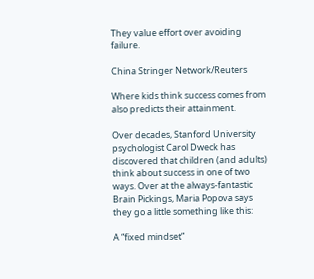They value effort over avoiding failure.

China Stringer Network/Reuters

Where kids think success comes from also predicts their attainment.

Over decades, Stanford University psychologist Carol Dweck has discovered that children (and adults) think about success in one of two ways. Over at the always-fantastic Brain Pickings, Maria Popova says they go a little something like this:

A “fixed mindset”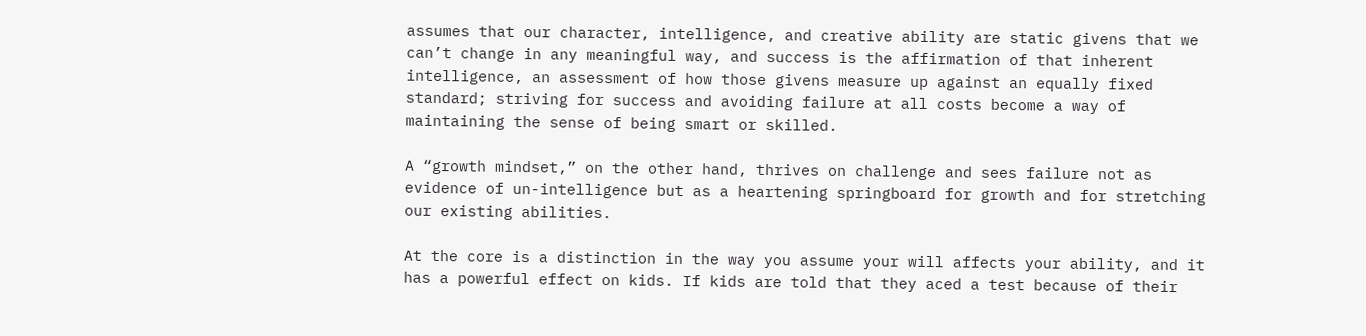assumes that our character, intelligence, and creative ability are static givens that we can’t change in any meaningful way, and success is the affirmation of that inherent intelligence, an assessment of how those givens measure up against an equally fixed standard; striving for success and avoiding failure at all costs become a way of maintaining the sense of being smart or skilled.

A “growth mindset,” on the other hand, thrives on challenge and sees failure not as evidence of un-intelligence but as a heartening springboard for growth and for stretching our existing abilities.

At the core is a distinction in the way you assume your will affects your ability, and it has a powerful effect on kids. If kids are told that they aced a test because of their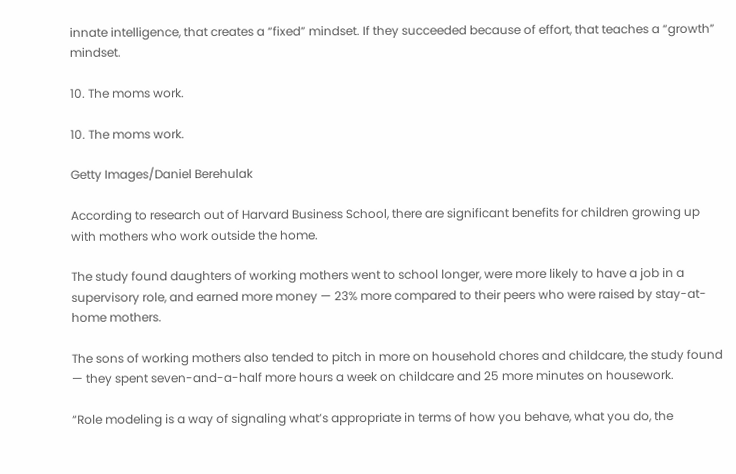innate intelligence, that creates a “fixed” mindset. If they succeeded because of effort, that teaches a “growth” mindset.

10. The moms work.

10. The moms work.

Getty Images/Daniel Berehulak

According to research out of Harvard Business School, there are significant benefits for children growing up with mothers who work outside the home.

The study found daughters of working mothers went to school longer, were more likely to have a job in a supervisory role, and earned more money — 23% more compared to their peers who were raised by stay-at-home mothers.

The sons of working mothers also tended to pitch in more on household chores and childcare, the study found — they spent seven-and-a-half more hours a week on childcare and 25 more minutes on housework.

“Role modeling is a way of signaling what’s appropriate in terms of how you behave, what you do, the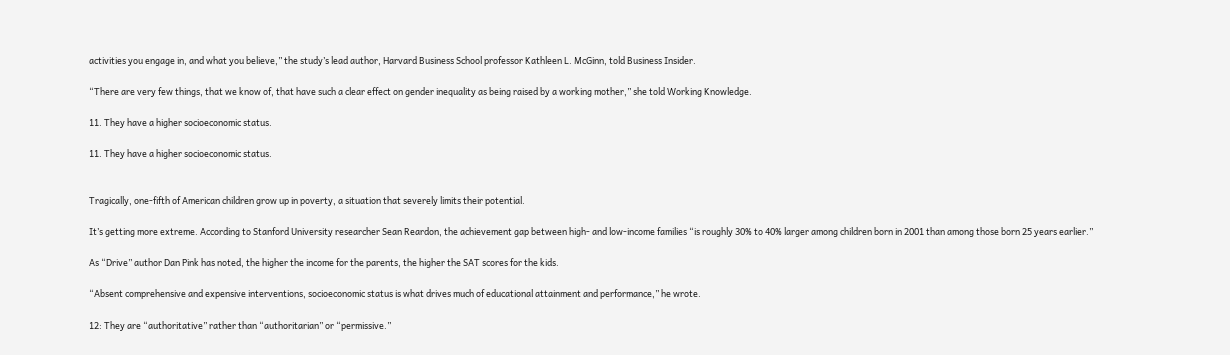activities you engage in, and what you believe,” the study’s lead author, Harvard Business School professor Kathleen L. McGinn, told Business Insider.

“There are very few things, that we know of, that have such a clear effect on gender inequality as being raised by a working mother,” she told Working Knowledge.

11. They have a higher socioeconomic status.

11. They have a higher socioeconomic status.


Tragically, one-fifth of American children grow up in poverty, a situation that severely limits their potential.

It’s getting more extreme. According to Stanford University researcher Sean Reardon, the achievement gap between high- and low-income families “is roughly 30% to 40% larger among children born in 2001 than among those born 25 years earlier.”

As “Drive” author Dan Pink has noted, the higher the income for the parents, the higher the SAT scores for the kids.

“Absent comprehensive and expensive interventions, socioeconomic status is what drives much of educational attainment and performance,” he wrote.

12: They are “authoritative” rather than “authoritarian” or “permissive.”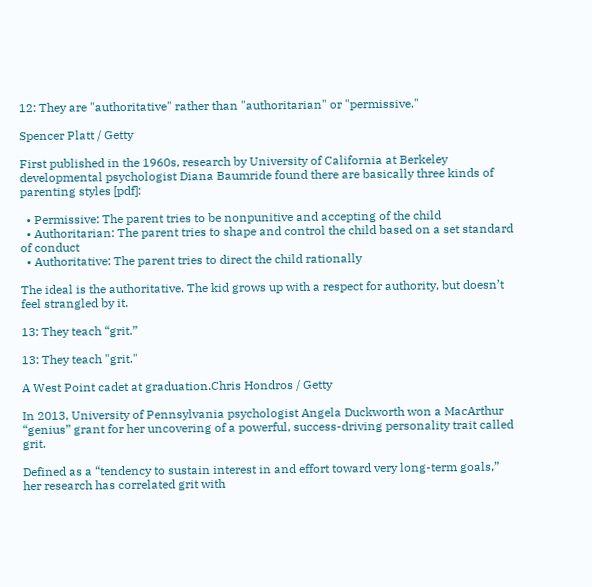12: They are "authoritative" rather than "authoritarian" or "permissive."

Spencer Platt / Getty

First published in the 1960s, research by University of California at Berkeley developmental psychologist Diana Baumride found there are basically three kinds of parenting styles [pdf]:

  • Permissive: The parent tries to be nonpunitive and accepting of the child
  • Authoritarian: The parent tries to shape and control the child based on a set standard of conduct
  • Authoritative: The parent tries to direct the child rationally

The ideal is the authoritative. The kid grows up with a respect for authority, but doesn’t feel strangled by it.

13: They teach “grit.”

13: They teach "grit."

A West Point cadet at graduation.Chris Hondros / Getty

In 2013, University of Pennsylvania psychologist Angela Duckworth won a MacArthur “genius” grant for her uncovering of a powerful, success-driving personality trait called grit.

Defined as a “tendency to sustain interest in and effort toward very long-term goals,” her research has correlated grit with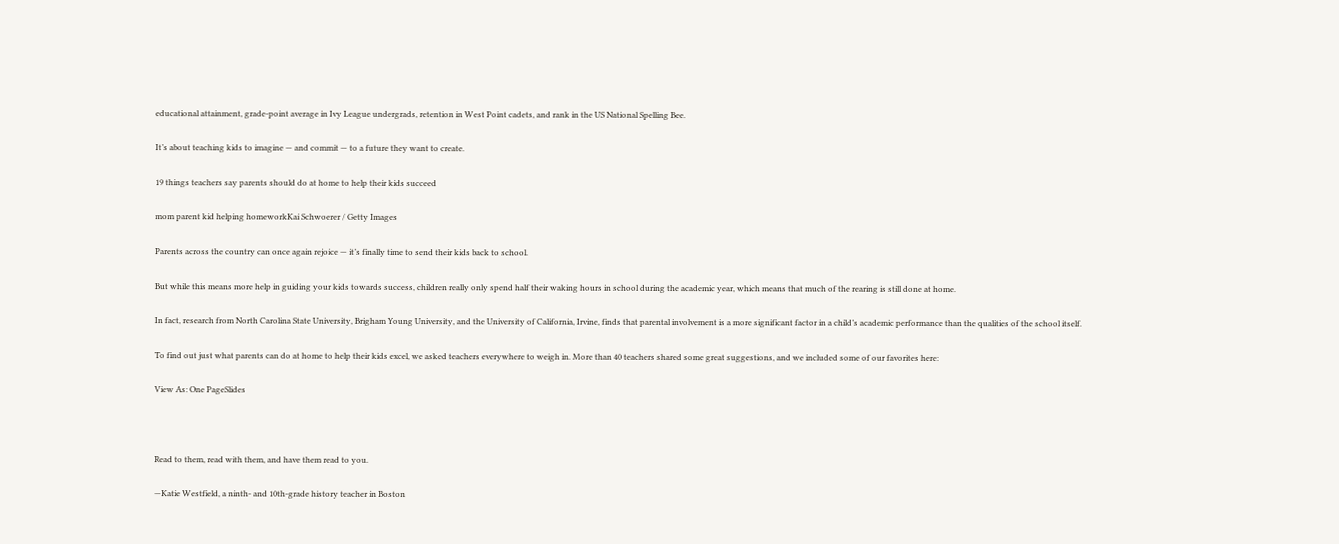educational attainment, grade-point average in Ivy League undergrads, retention in West Point cadets, and rank in the US National Spelling Bee.

It’s about teaching kids to imagine — and commit — to a future they want to create.

19 things teachers say parents should do at home to help their kids succeed

mom parent kid helping homeworkKai Schwoerer / Getty Images

Parents across the country can once again rejoice — it’s finally time to send their kids back to school.

But while this means more help in guiding your kids towards success, children really only spend half their waking hours in school during the academic year, which means that much of the rearing is still done at home.

In fact, research from North Carolina State University, Brigham Young University, and the University of California, Irvine, finds that parental involvement is a more significant factor in a child’s academic performance than the qualities of the school itself.

To find out just what parents can do at home to help their kids excel, we asked teachers everywhere to weigh in. More than 40 teachers shared some great suggestions, and we included some of our favorites here:

View As: One PageSlides



Read to them, read with them, and have them read to you.

—Katie Westfield, a ninth- and 10th-grade history teacher in Boston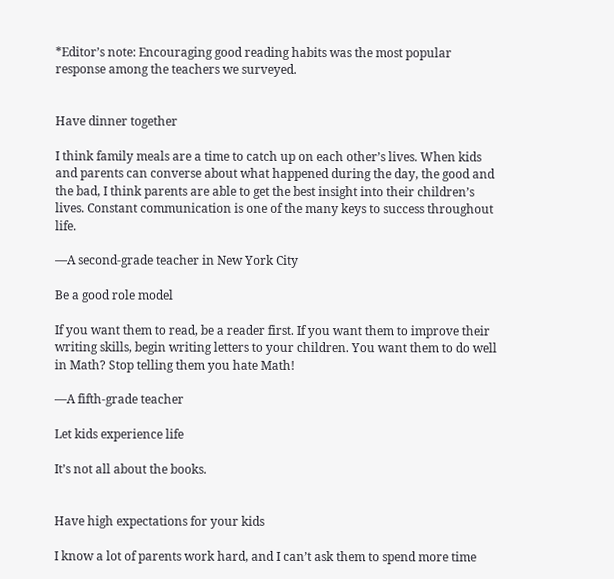*Editor’s note: Encouraging good reading habits was the most popular response among the teachers we surveyed.


Have dinner together

I think family meals are a time to catch up on each other’s lives. When kids and parents can converse about what happened during the day, the good and the bad, I think parents are able to get the best insight into their children’s lives. Constant communication is one of the many keys to success throughout life.

—A second-grade teacher in New York City

Be a good role model

If you want them to read, be a reader first. If you want them to improve their writing skills, begin writing letters to your children. You want them to do well in Math? Stop telling them you hate Math!

—A fifth-grade teacher

Let kids experience life

It’s not all about the books.


Have high expectations for your kids

I know a lot of parents work hard, and I can’t ask them to spend more time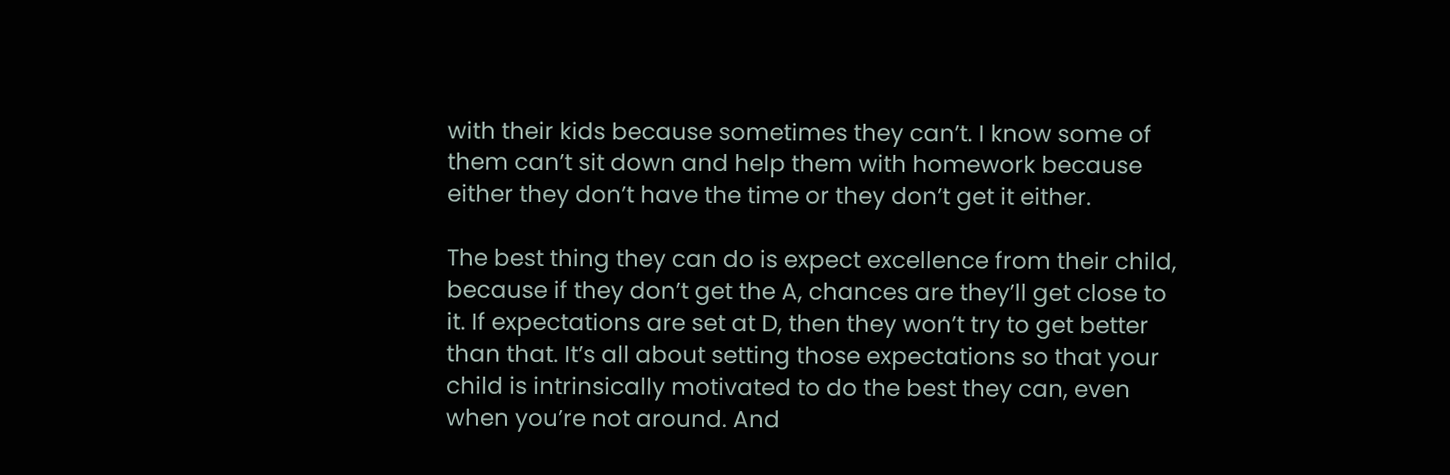with their kids because sometimes they can’t. I know some of them can’t sit down and help them with homework because either they don’t have the time or they don’t get it either.

The best thing they can do is expect excellence from their child, because if they don’t get the A, chances are they’ll get close to it. If expectations are set at D, then they won’t try to get better than that. It’s all about setting those expectations so that your child is intrinsically motivated to do the best they can, even when you’re not around. And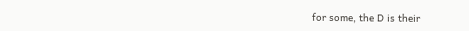for some, the D is their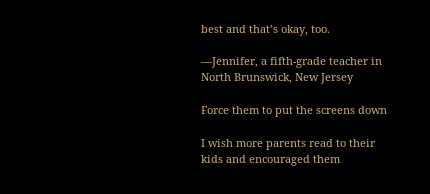best and that’s okay, too.

—Jennifer, a fifth-grade teacher in North Brunswick, New Jersey

Force them to put the screens down

I wish more parents read to their kids and encouraged them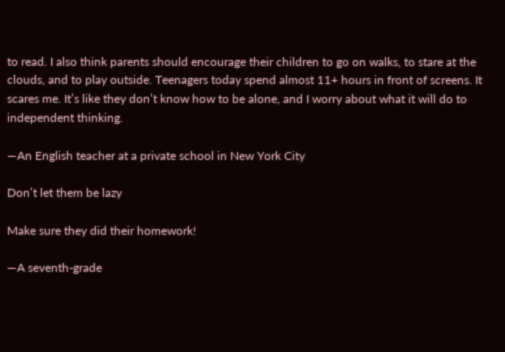to read. I also think parents should encourage their children to go on walks, to stare at the clouds, and to play outside. Teenagers today spend almost 11+ hours in front of screens. It scares me. It’s like they don’t know how to be alone, and I worry about what it will do to independent thinking.

—An English teacher at a private school in New York City

Don’t let them be lazy

Make sure they did their homework!

—A seventh-grade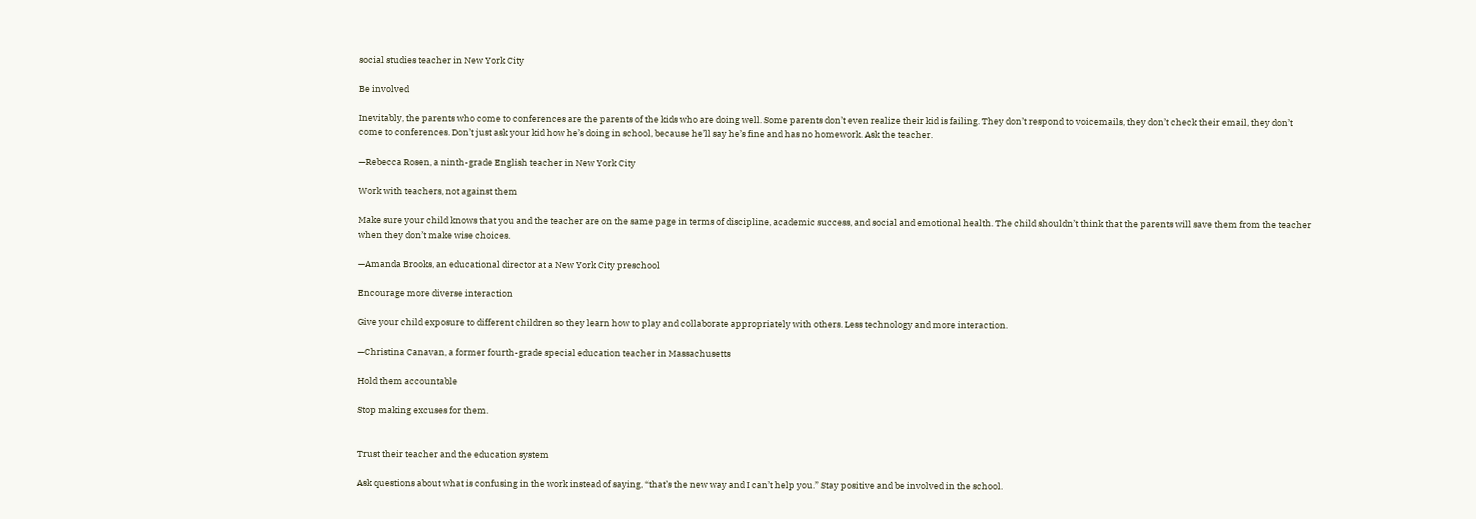social studies teacher in New York City

Be involved

Inevitably, the parents who come to conferences are the parents of the kids who are doing well. Some parents don’t even realize their kid is failing. They don’t respond to voicemails, they don’t check their email, they don’t come to conferences. Don’t just ask your kid how he’s doing in school, because he’ll say he’s fine and has no homework. Ask the teacher.

—Rebecca Rosen, a ninth-grade English teacher in New York City

Work with teachers, not against them

Make sure your child knows that you and the teacher are on the same page in terms of discipline, academic success, and social and emotional health. The child shouldn’t think that the parents will save them from the teacher when they don’t make wise choices.

—Amanda Brooks, an educational director at a New York City preschool

Encourage more diverse interaction

Give your child exposure to different children so they learn how to play and collaborate appropriately with others. Less technology and more interaction.

—Christina Canavan, a former fourth-grade special education teacher in Massachusetts

Hold them accountable

Stop making excuses for them.


Trust their teacher and the education system

Ask questions about what is confusing in the work instead of saying, “that’s the new way and I can’t help you.” Stay positive and be involved in the school.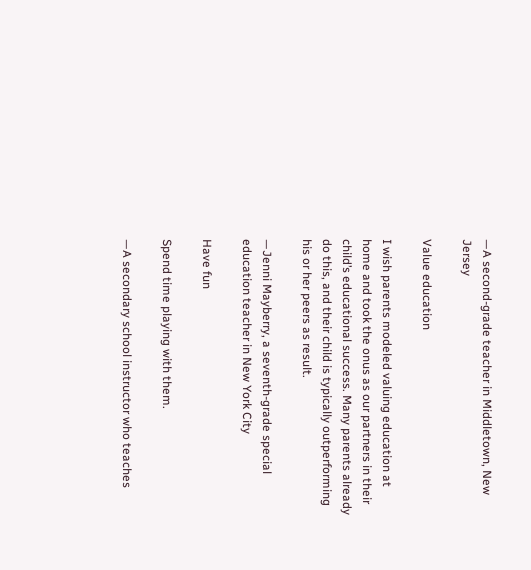—A second-grade teacher in Middletown, New Jersey

Value education

I wish parents modeled valuing education at home and took the onus as our partners in their child’s educational success. Many parents already do this, and their child is typically outperforming his or her peers as result.

—Jenni Mayberry, a seventh-grade special education teacher in New York City

Have fun

Spend time playing with them.

—A secondary school instructor who teaches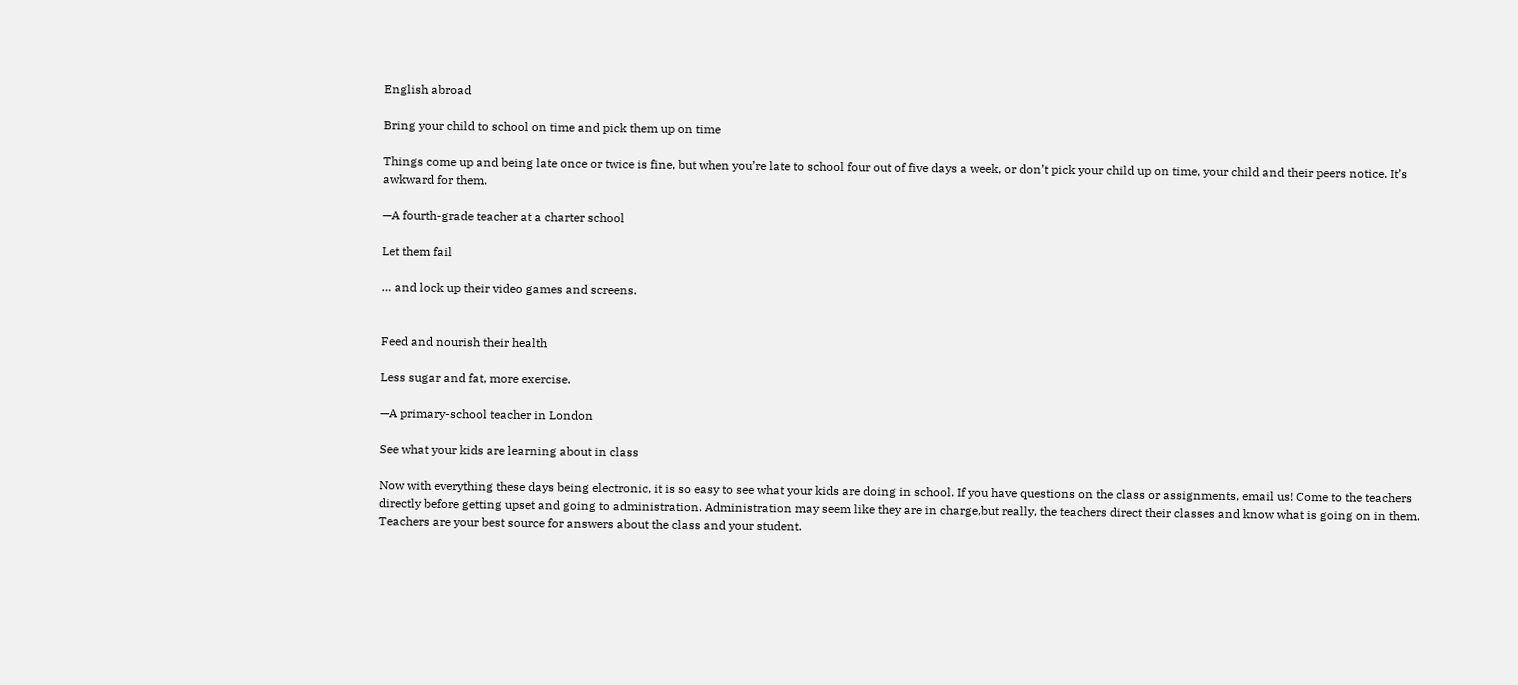English abroad

Bring your child to school on time and pick them up on time

Things come up and being late once or twice is fine, but when you’re late to school four out of five days a week, or don’t pick your child up on time, your child and their peers notice. It’s awkward for them.

—A fourth-grade teacher at a charter school

Let them fail

… and lock up their video games and screens.


Feed and nourish their health

Less sugar and fat, more exercise.

—A primary-school teacher in London

See what your kids are learning about in class

Now with everything these days being electronic, it is so easy to see what your kids are doing in school. If you have questions on the class or assignments, email us! Come to the teachers directly before getting upset and going to administration. Administration may seem like they are in charge,but really, the teachers direct their classes and know what is going on in them. Teachers are your best source for answers about the class and your student.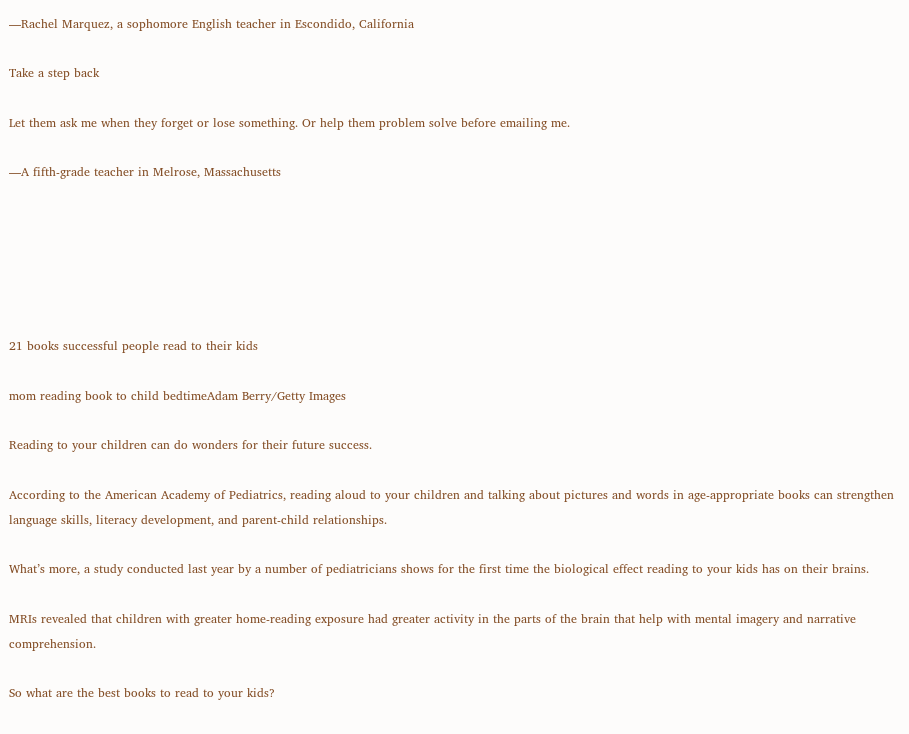—Rachel Marquez, a sophomore English teacher in Escondido, California

Take a step back

Let them ask me when they forget or lose something. Or help them problem solve before emailing me.

—A fifth-grade teacher in Melrose, Massachusetts






21 books successful people read to their kids

mom reading book to child bedtimeAdam Berry/Getty Images

Reading to your children can do wonders for their future success.

According to the American Academy of Pediatrics, reading aloud to your children and talking about pictures and words in age-appropriate books can strengthen language skills, literacy development, and parent-child relationships.

What’s more, a study conducted last year by a number of pediatricians shows for the first time the biological effect reading to your kids has on their brains.

MRIs revealed that children with greater home-reading exposure had greater activity in the parts of the brain that help with mental imagery and narrative comprehension.

So what are the best books to read to your kids?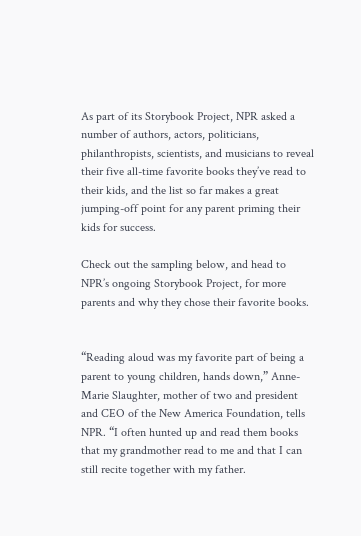As part of its Storybook Project, NPR asked a number of authors, actors, politicians, philanthropists, scientists, and musicians to reveal their five all-time favorite books they’ve read to their kids, and the list so far makes a great jumping-off point for any parent priming their kids for success.

Check out the sampling below, and head to NPR’s ongoing Storybook Project, for more parents and why they chose their favorite books.


“Reading aloud was my favorite part of being a parent to young children, hands down,” Anne-Marie Slaughter, mother of two and president and CEO of the New America Foundation, tells NPR. “I often hunted up and read them books that my grandmother read to me and that I can still recite together with my father.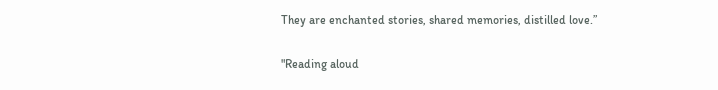They are enchanted stories, shared memories, distilled love.”

"Reading aloud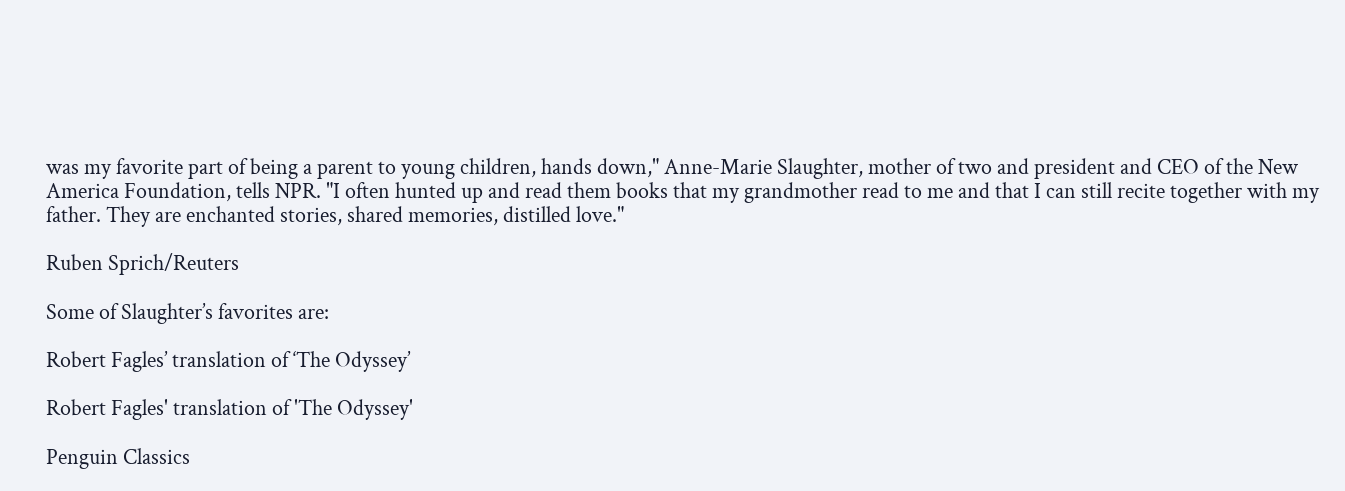was my favorite part of being a parent to young children, hands down," Anne-Marie Slaughter, mother of two and president and CEO of the New America Foundation, tells NPR. "I often hunted up and read them books that my grandmother read to me and that I can still recite together with my father. They are enchanted stories, shared memories, distilled love."

Ruben Sprich/Reuters

Some of Slaughter’s favorites are:

Robert Fagles’ translation of ‘The Odyssey’

Robert Fagles' translation of 'The Odyssey'

Penguin Classics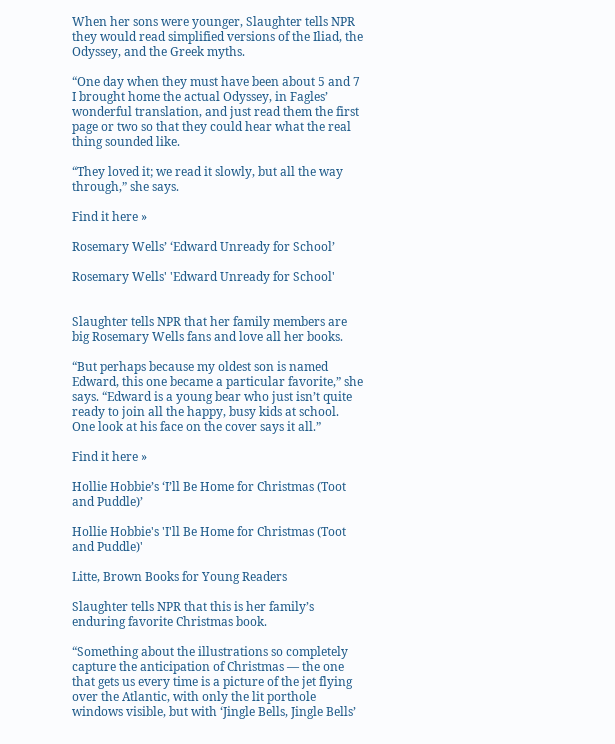When her sons were younger, Slaughter tells NPR they would read simplified versions of the Iliad, the Odyssey, and the Greek myths.

“One day when they must have been about 5 and 7 I brought home the actual Odyssey, in Fagles’ wonderful translation, and just read them the first page or two so that they could hear what the real thing sounded like.

“They loved it; we read it slowly, but all the way through,” she says.

Find it here »

Rosemary Wells’ ‘Edward Unready for School’

Rosemary Wells' 'Edward Unready for School'


Slaughter tells NPR that her family members are big Rosemary Wells fans and love all her books.

“But perhaps because my oldest son is named Edward, this one became a particular favorite,” she says. “Edward is a young bear who just isn’t quite ready to join all the happy, busy kids at school. One look at his face on the cover says it all.”

Find it here »

Hollie Hobbie’s ‘I’ll Be Home for Christmas (Toot and Puddle)’

Hollie Hobbie's 'I'll Be Home for Christmas (Toot and Puddle)'

Litte, Brown Books for Young Readers

Slaughter tells NPR that this is her family’s enduring favorite Christmas book.

“Something about the illustrations so completely capture the anticipation of Christmas — the one that gets us every time is a picture of the jet flying over the Atlantic, with only the lit porthole windows visible, but with ‘Jingle Bells, Jingle Bells’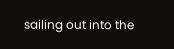sailing out into the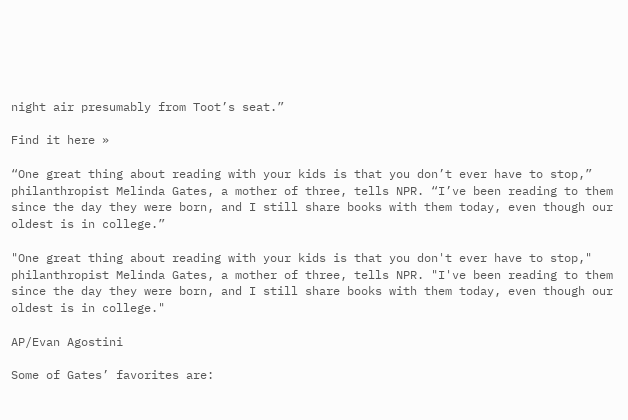night air presumably from Toot’s seat.”

Find it here »

“One great thing about reading with your kids is that you don’t ever have to stop,” philanthropist Melinda Gates, a mother of three, tells NPR. “I’ve been reading to them since the day they were born, and I still share books with them today, even though our oldest is in college.”

"One great thing about reading with your kids is that you don't ever have to stop," philanthropist Melinda Gates, a mother of three, tells NPR. "I've been reading to them since the day they were born, and I still share books with them today, even though our oldest is in college."

AP/Evan Agostini

Some of Gates’ favorites are: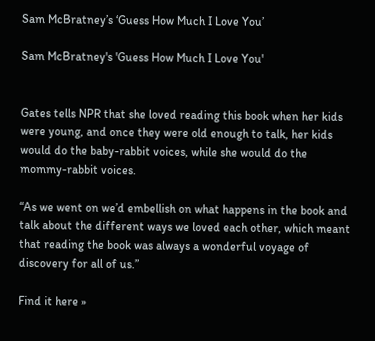Sam McBratney’s ‘Guess How Much I Love You’

Sam McBratney's 'Guess How Much I Love You'


Gates tells NPR that she loved reading this book when her kids were young, and once they were old enough to talk, her kids would do the baby-rabbit voices, while she would do the mommy-rabbit voices.

“As we went on we’d embellish on what happens in the book and talk about the different ways we loved each other, which meant that reading the book was always a wonderful voyage of discovery for all of us.”

Find it here »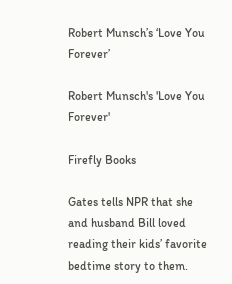Robert Munsch’s ‘Love You Forever’

Robert Munsch's 'Love You Forever'

Firefly Books

Gates tells NPR that she and husband Bill loved reading their kids’ favorite bedtime story to them.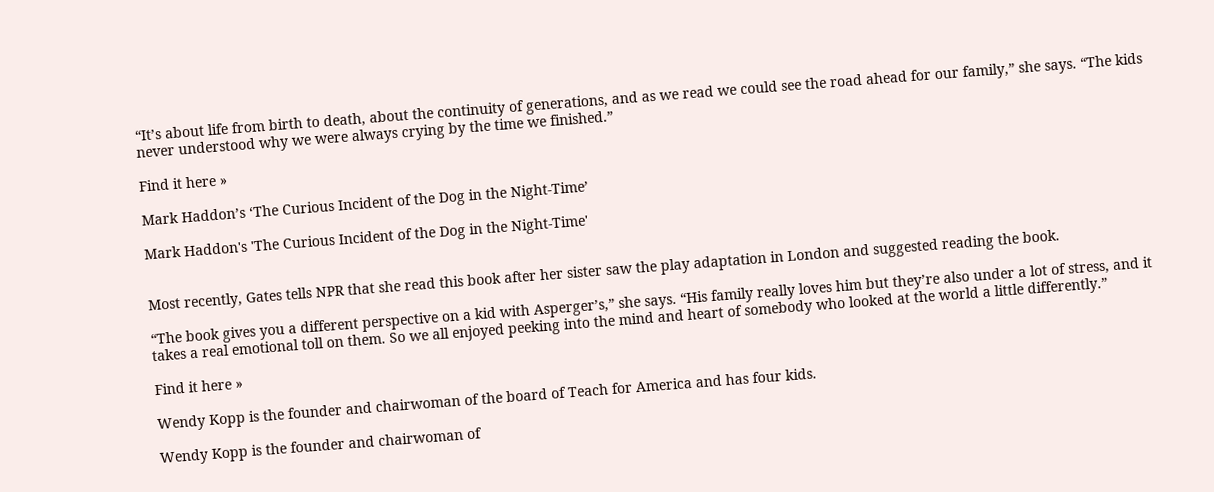“It’s about life from birth to death, about the continuity of generations, and as we read we could see the road ahead for our family,” she says. “The kids never understood why we were always crying by the time we finished.”

Find it here »

Mark Haddon’s ‘The Curious Incident of the Dog in the Night-Time’

Mark Haddon's 'The Curious Incident of the Dog in the Night-Time'


Most recently, Gates tells NPR that she read this book after her sister saw the play adaptation in London and suggested reading the book.

“The book gives you a different perspective on a kid with Asperger’s,” she says. “His family really loves him but they’re also under a lot of stress, and it takes a real emotional toll on them. So we all enjoyed peeking into the mind and heart of somebody who looked at the world a little differently.”

Find it here »

Wendy Kopp is the founder and chairwoman of the board of Teach for America and has four kids.

Wendy Kopp is the founder and chairwoman of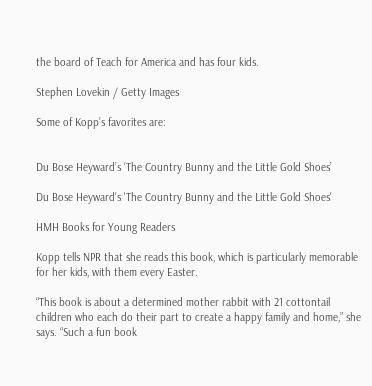the board of Teach for America and has four kids.

Stephen Lovekin / Getty Images

Some of Kopp’s favorites are:


Du Bose Heyward’s ‘The Country Bunny and the Little Gold Shoes’

Du Bose Heyward's 'The Country Bunny and the Little Gold Shoes'

HMH Books for Young Readers

Kopp tells NPR that she reads this book, which is particularly memorable for her kids, with them every Easter.

“This book is about a determined mother rabbit with 21 cottontail children who each do their part to create a happy family and home,” she says. “Such a fun book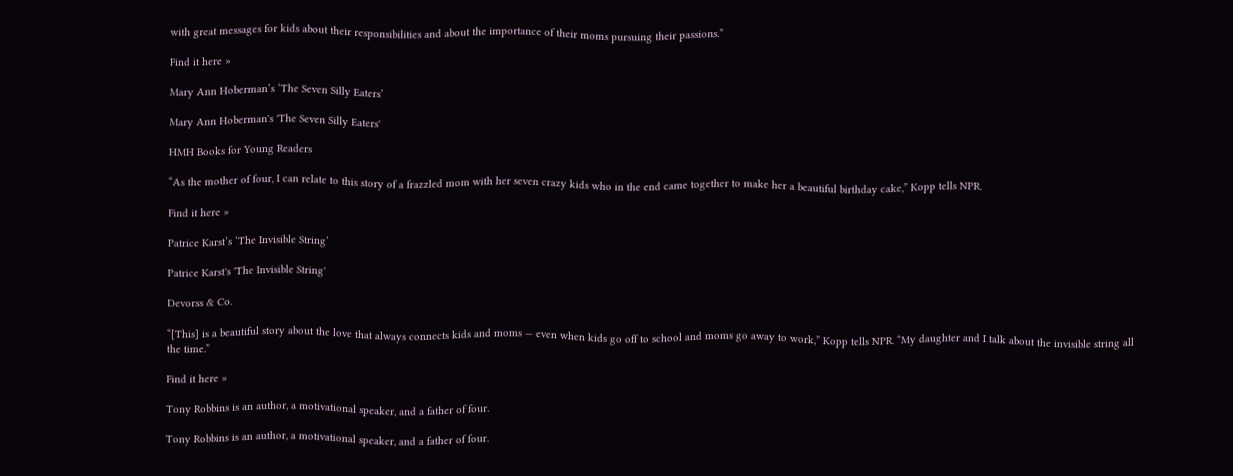with great messages for kids about their responsibilities and about the importance of their moms pursuing their passions.”

Find it here »

Mary Ann Hoberman’s ‘The Seven Silly Eaters’

Mary Ann Hoberman's 'The Seven Silly Eaters'

HMH Books for Young Readers

“As the mother of four, I can relate to this story of a frazzled mom with her seven crazy kids who in the end came together to make her a beautiful birthday cake,” Kopp tells NPR.

Find it here »

Patrice Karst’s ‘The Invisible String’

Patrice Karst's 'The Invisible String'

Devorss & Co.

“[This] is a beautiful story about the love that always connects kids and moms — even when kids go off to school and moms go away to work,” Kopp tells NPR. “My daughter and I talk about the invisible string all the time.”

Find it here »

Tony Robbins is an author, a motivational speaker, and a father of four.

Tony Robbins is an author, a motivational speaker, and a father of four.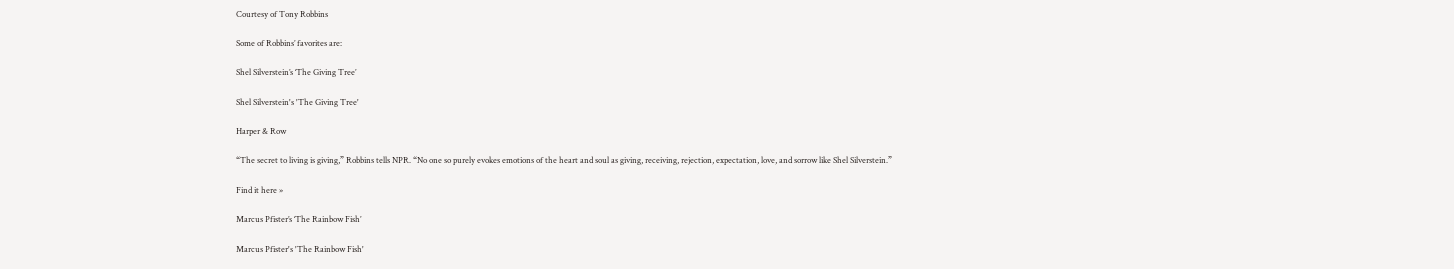Courtesy of Tony Robbins

Some of Robbins’ favorites are:

Shel Silverstein’s ‘The Giving Tree’

Shel Silverstein's 'The Giving Tree'

Harper & Row

“The secret to living is giving,” Robbins tells NPR. “No one so purely evokes emotions of the heart and soul as giving, receiving, rejection, expectation, love, and sorrow like Shel Silverstein.”

Find it here »

Marcus Pfister’s ‘The Rainbow Fish’

Marcus Pfister's 'The Rainbow Fish'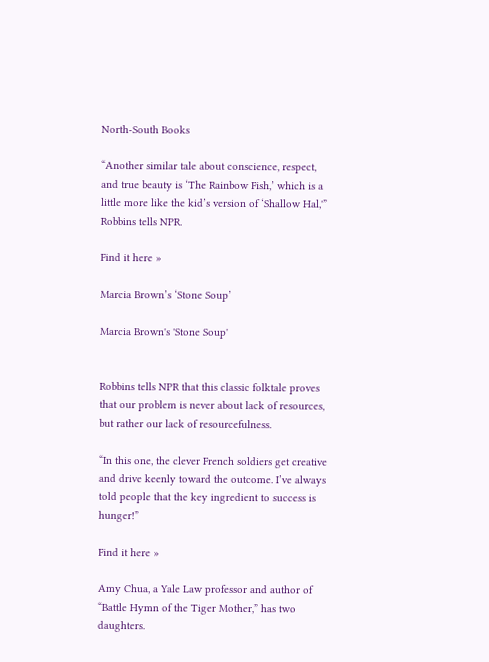North-South Books

“Another similar tale about conscience, respect, and true beauty is ‘The Rainbow Fish,’ which is a little more like the kid’s version of ‘Shallow Hal,'” Robbins tells NPR.

Find it here »

Marcia Brown’s ‘Stone Soup’

Marcia Brown's 'Stone Soup'


Robbins tells NPR that this classic folktale proves that our problem is never about lack of resources, but rather our lack of resourcefulness.

“In this one, the clever French soldiers get creative and drive keenly toward the outcome. I’ve always told people that the key ingredient to success is hunger!”

Find it here »

Amy Chua, a Yale Law professor and author of “Battle Hymn of the Tiger Mother,” has two daughters.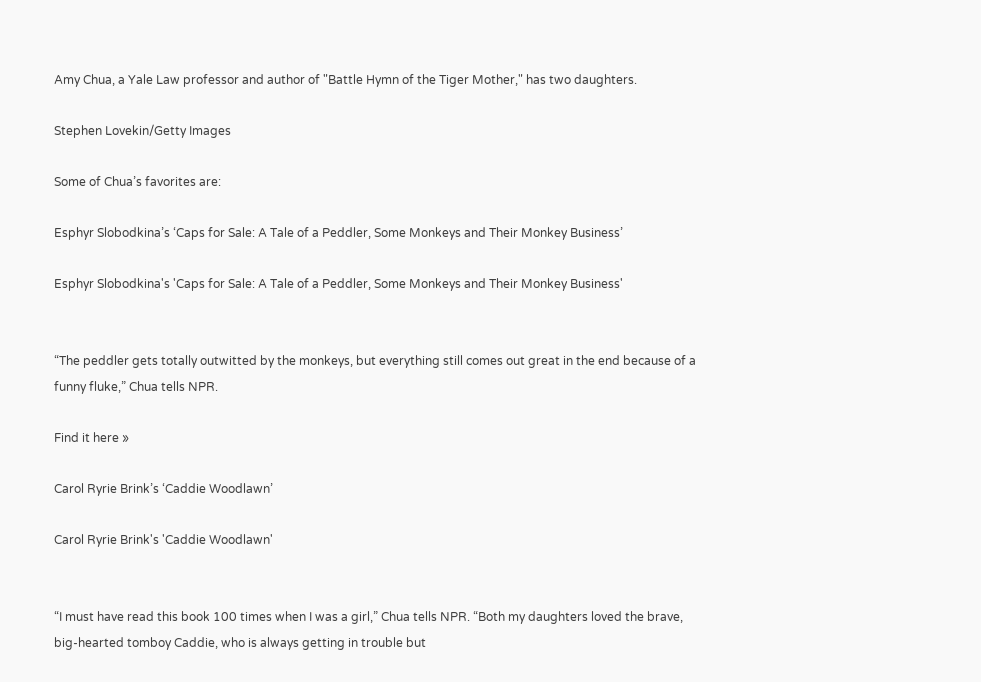Amy Chua, a Yale Law professor and author of "Battle Hymn of the Tiger Mother," has two daughters.

Stephen Lovekin/Getty Images

Some of Chua’s favorites are:

Esphyr Slobodkina’s ‘Caps for Sale: A Tale of a Peddler, Some Monkeys and Their Monkey Business’

Esphyr Slobodkina's 'Caps for Sale: A Tale of a Peddler, Some Monkeys and Their Monkey Business'


“The peddler gets totally outwitted by the monkeys, but everything still comes out great in the end because of a funny fluke,” Chua tells NPR.

Find it here »

Carol Ryrie Brink’s ‘Caddie Woodlawn’

Carol Ryrie Brink's 'Caddie Woodlawn'


“I must have read this book 100 times when I was a girl,” Chua tells NPR. “Both my daughters loved the brave, big-hearted tomboy Caddie, who is always getting in trouble but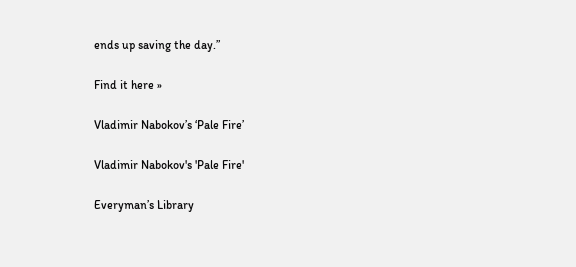ends up saving the day.”

Find it here »

Vladimir Nabokov’s ‘Pale Fire’

Vladimir Nabokov's 'Pale Fire'

Everyman’s Library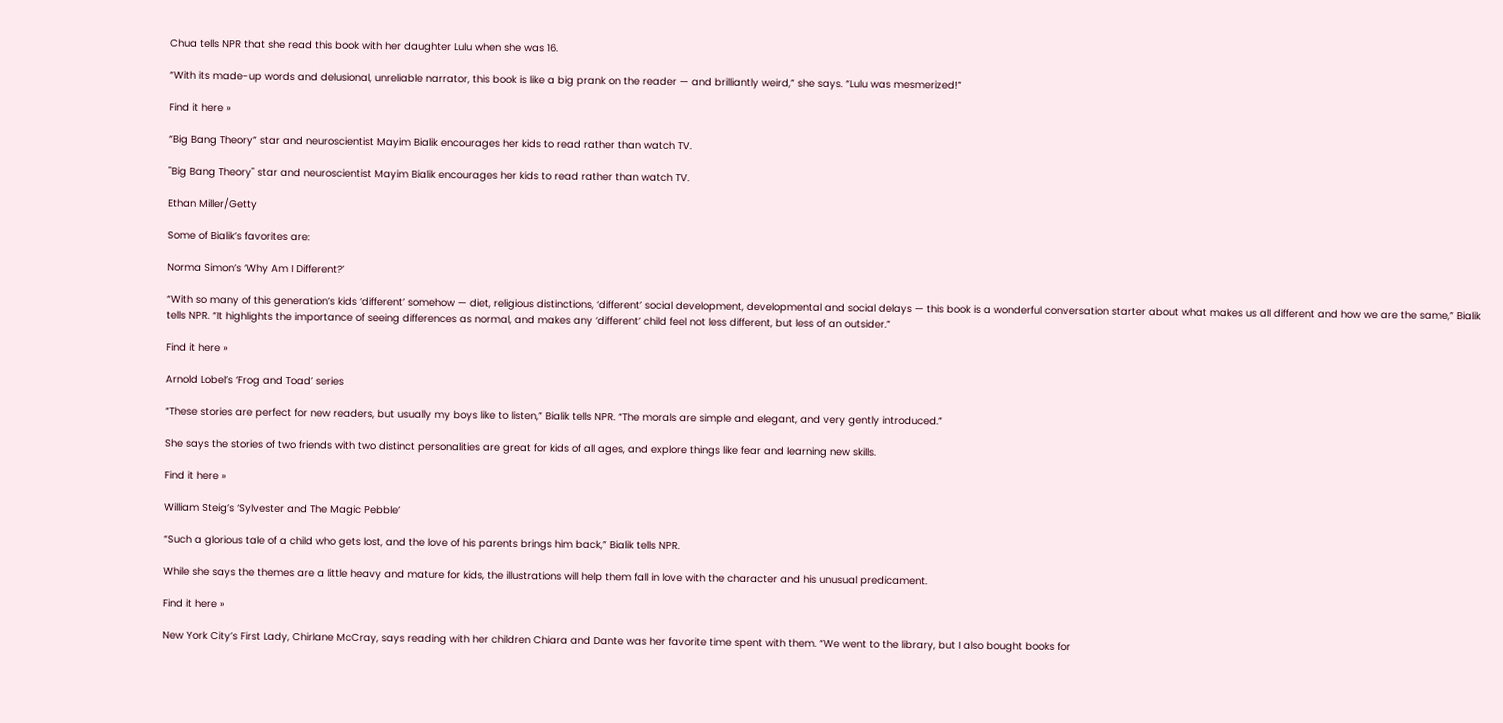Chua tells NPR that she read this book with her daughter Lulu when she was 16.

“With its made-up words and delusional, unreliable narrator, this book is like a big prank on the reader — and brilliantly weird,” she says. “Lulu was mesmerized!”

Find it here »

“Big Bang Theory” star and neuroscientist Mayim Bialik encourages her kids to read rather than watch TV.

"Big Bang Theory" star and neuroscientist Mayim Bialik encourages her kids to read rather than watch TV.

Ethan Miller/Getty

Some of Bialik’s favorites are:

Norma Simon’s ‘Why Am I Different?’

“With so many of this generation’s kids ‘different’ somehow — diet, religious distinctions, ‘different’ social development, developmental and social delays — this book is a wonderful conversation starter about what makes us all different and how we are the same,” Bialik tells NPR. “It highlights the importance of seeing differences as normal, and makes any ‘different’ child feel not less different, but less of an outsider.”

Find it here »

Arnold Lobel’s ‘Frog and Toad’ series

“These stories are perfect for new readers, but usually my boys like to listen,” Bialik tells NPR. “The morals are simple and elegant, and very gently introduced.”

She says the stories of two friends with two distinct personalities are great for kids of all ages, and explore things like fear and learning new skills.

Find it here »

William Steig’s ‘Sylvester and The Magic Pebble’

“Such a glorious tale of a child who gets lost, and the love of his parents brings him back,” Bialik tells NPR.

While she says the themes are a little heavy and mature for kids, the illustrations will help them fall in love with the character and his unusual predicament.

Find it here »

New York City’s First Lady, Chirlane McCray, says reading with her children Chiara and Dante was her favorite time spent with them. “We went to the library, but I also bought books for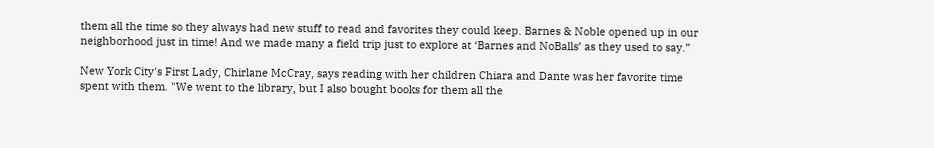them all the time so they always had new stuff to read and favorites they could keep. Barnes & Noble opened up in our neighborhood just in time! And we made many a field trip just to explore at ‘Barnes and NoBalls’ as they used to say.”

New York City's First Lady, Chirlane McCray, says reading with her children Chiara and Dante was her favorite time spent with them. "We went to the library, but I also bought books for them all the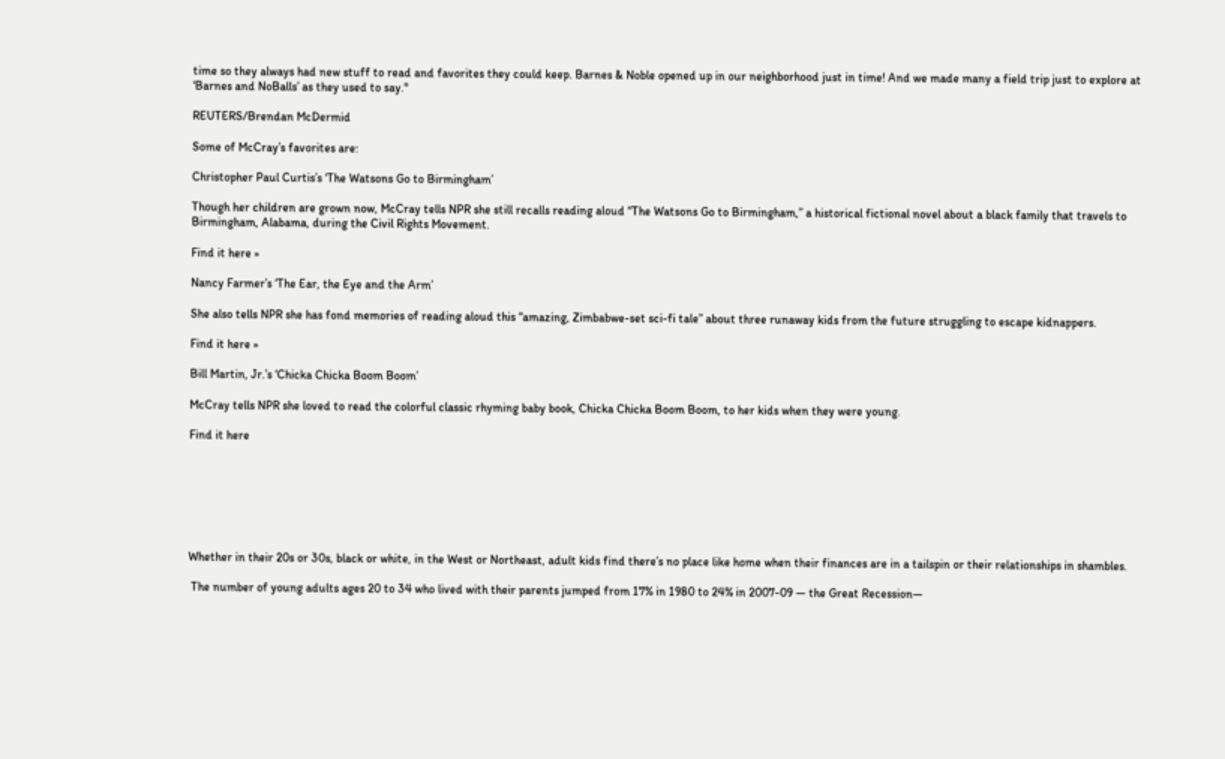time so they always had new stuff to read and favorites they could keep. Barnes & Noble opened up in our neighborhood just in time! And we made many a field trip just to explore at ‘Barnes and NoBalls’ as they used to say."

REUTERS/Brendan McDermid

Some of McCray’s favorites are:

Christopher Paul Curtis’s ‘The Watsons Go to Birmingham’

Though her children are grown now, McCray tells NPR she still recalls reading aloud “The Watsons Go to Birmingham,” a historical fictional novel about a black family that travels to Birmingham, Alabama, during the Civil Rights Movement.

Find it here »

Nancy Farmer’s ‘The Ear, the Eye and the Arm’

She also tells NPR she has fond memories of reading aloud this “amazing, Zimbabwe-set sci-fi tale” about three runaway kids from the future struggling to escape kidnappers.

Find it here »

Bill Martin, Jr.’s ‘Chicka Chicka Boom Boom’

McCray tells NPR she loved to read the colorful classic rhyming baby book, Chicka Chicka Boom Boom, to her kids when they were young.

Find it here







Whether in their 20s or 30s, black or white, in the West or Northeast, adult kids find there’s no place like home when their finances are in a tailspin or their relationships in shambles.

 The number of young adults ages 20 to 34 who lived with their parents jumped from 17% in 1980 to 24% in 2007-09 — the Great Recession—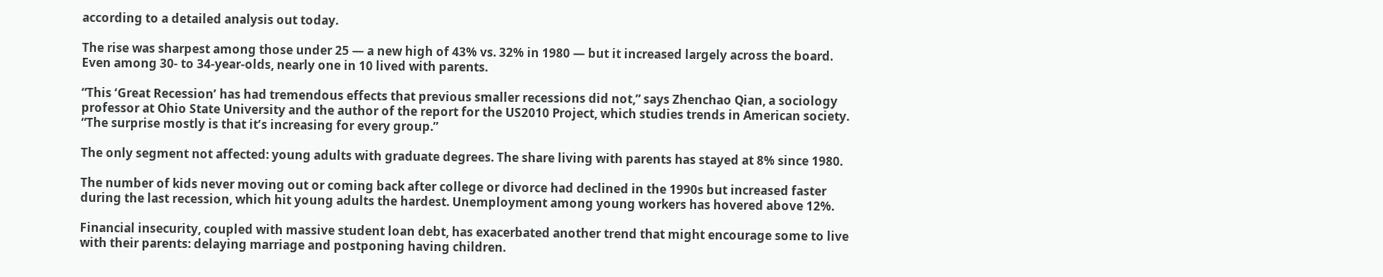according to a detailed analysis out today.

The rise was sharpest among those under 25 — a new high of 43% vs. 32% in 1980 — but it increased largely across the board. Even among 30- to 34-year-olds, nearly one in 10 lived with parents.

“This ‘Great Recession’ has had tremendous effects that previous smaller recessions did not,” says Zhenchao Qian, a sociology professor at Ohio State University and the author of the report for the US2010 Project, which studies trends in American society. “The surprise mostly is that it’s increasing for every group.”

The only segment not affected: young adults with graduate degrees. The share living with parents has stayed at 8% since 1980.

The number of kids never moving out or coming back after college or divorce had declined in the 1990s but increased faster during the last recession, which hit young adults the hardest. Unemployment among young workers has hovered above 12%.

Financial insecurity, coupled with massive student loan debt, has exacerbated another trend that might encourage some to live with their parents: delaying marriage and postponing having children.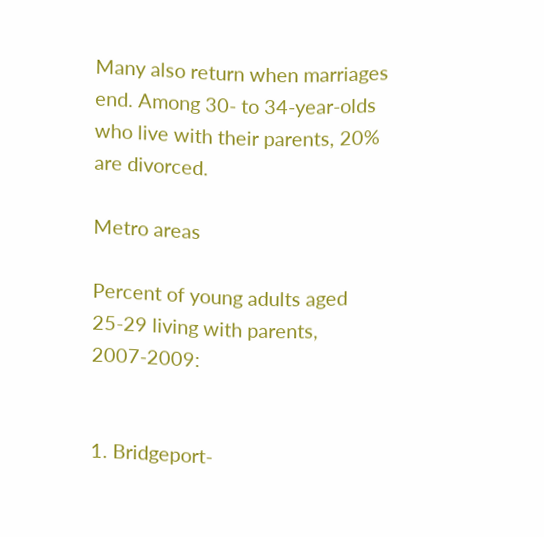Many also return when marriages end. Among 30- to 34-year-olds who live with their parents, 20% are divorced.

Metro areas

Percent of young adults aged 25-29 living with parents, 2007-2009:


1. Bridgeport-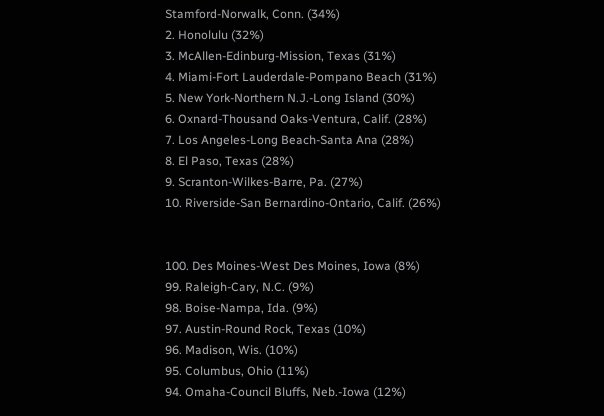Stamford-Norwalk, Conn. (34%)
2. Honolulu (32%)
3. McAllen-Edinburg-Mission, Texas (31%)
4. Miami-Fort Lauderdale-Pompano Beach (31%)
5. New York-Northern N.J.-Long Island (30%)
6. Oxnard-Thousand Oaks-Ventura, Calif. (28%)
7. Los Angeles-Long Beach-Santa Ana (28%)
8. El Paso, Texas (28%)
9. Scranton-Wilkes-Barre, Pa. (27%)
10. Riverside-San Bernardino-Ontario, Calif. (26%)


100. Des Moines-West Des Moines, Iowa (8%)
99. Raleigh-Cary, N.C. (9%)
98. Boise-Nampa, Ida. (9%)
97. Austin-Round Rock, Texas (10%)
96. Madison, Wis. (10%)
95. Columbus, Ohio (11%)
94. Omaha-Council Bluffs, Neb.-Iowa (12%)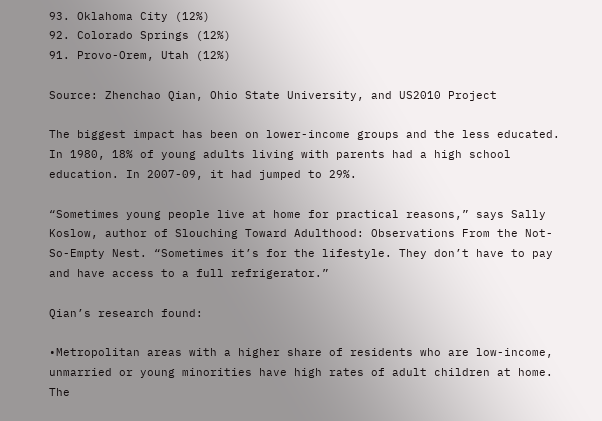93. Oklahoma City (12%)
92. Colorado Springs (12%)
91. Provo-Orem, Utah (12%)

Source: Zhenchao Qian, Ohio State University, and US2010 Project

The biggest impact has been on lower-income groups and the less educated. In 1980, 18% of young adults living with parents had a high school education. In 2007-09, it had jumped to 29%.

“Sometimes young people live at home for practical reasons,” says Sally Koslow, author of Slouching Toward Adulthood: Observations From the Not-So-Empty Nest. “Sometimes it’s for the lifestyle. They don’t have to pay and have access to a full refrigerator.”

Qian’s research found:

•Metropolitan areas with a higher share of residents who are low-income, unmarried or young minorities have high rates of adult children at home. The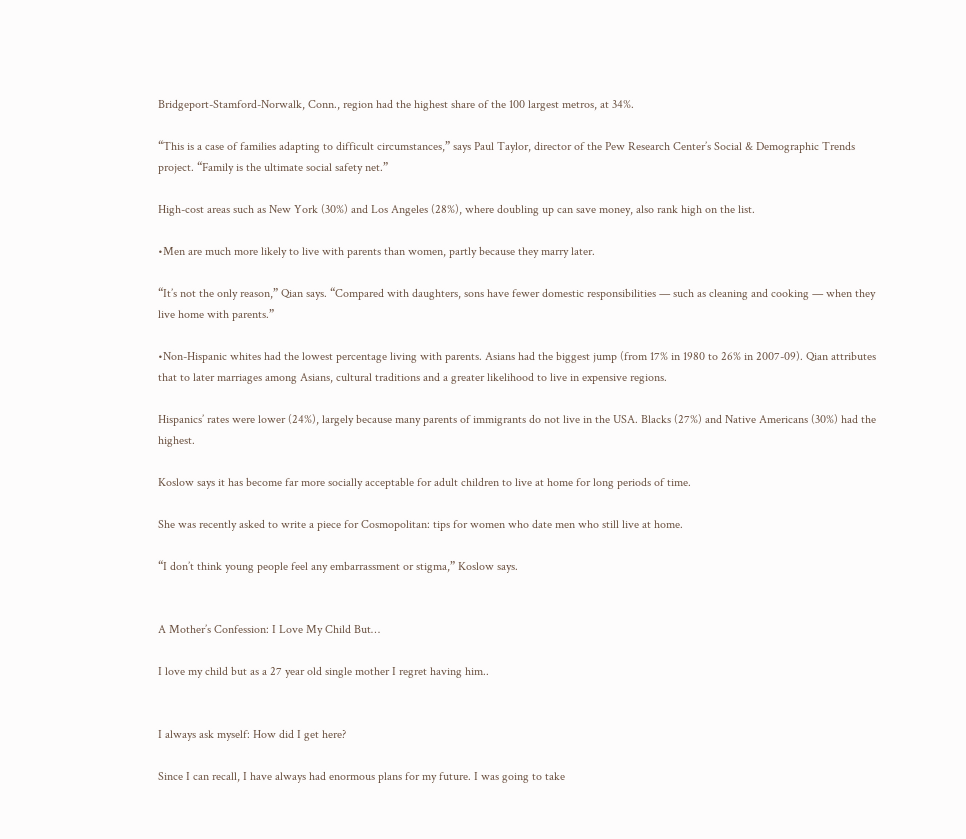Bridgeport-Stamford-Norwalk, Conn., region had the highest share of the 100 largest metros, at 34%.

“This is a case of families adapting to difficult circumstances,” says Paul Taylor, director of the Pew Research Center’s Social & Demographic Trends project. “Family is the ultimate social safety net.”

High-cost areas such as New York (30%) and Los Angeles (28%), where doubling up can save money, also rank high on the list.

•Men are much more likely to live with parents than women, partly because they marry later.

“It’s not the only reason,” Qian says. “Compared with daughters, sons have fewer domestic responsibilities — such as cleaning and cooking — when they live home with parents.”

•Non-Hispanic whites had the lowest percentage living with parents. Asians had the biggest jump (from 17% in 1980 to 26% in 2007-09). Qian attributes that to later marriages among Asians, cultural traditions and a greater likelihood to live in expensive regions.

Hispanics’ rates were lower (24%), largely because many parents of immigrants do not live in the USA. Blacks (27%) and Native Americans (30%) had the highest.

Koslow says it has become far more socially acceptable for adult children to live at home for long periods of time.

She was recently asked to write a piece for Cosmopolitan: tips for women who date men who still live at home.

“I don’t think young people feel any embarrassment or stigma,” Koslow says.


A Mother’s Confession: I Love My Child But…

I love my child but as a 27 year old single mother I regret having him..


I always ask myself: How did I get here?

Since I can recall, I have always had enormous plans for my future. I was going to take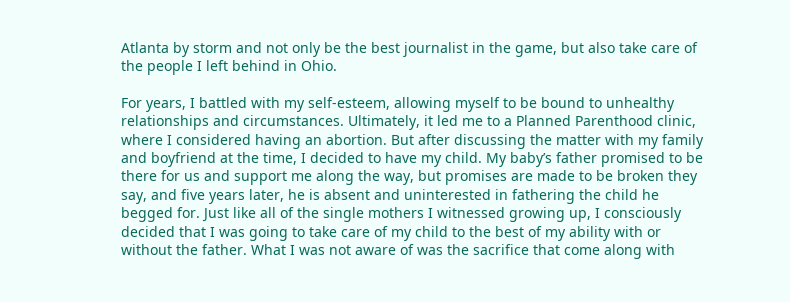Atlanta by storm and not only be the best journalist in the game, but also take care of the people I left behind in Ohio.

For years, I battled with my self-esteem, allowing myself to be bound to unhealthy relationships and circumstances. Ultimately, it led me to a Planned Parenthood clinic, where I considered having an abortion. But after discussing the matter with my family and boyfriend at the time, I decided to have my child. My baby’s father promised to be there for us and support me along the way, but promises are made to be broken they say, and five years later, he is absent and uninterested in fathering the child he begged for. Just like all of the single mothers I witnessed growing up, I consciously decided that I was going to take care of my child to the best of my ability with or without the father. What I was not aware of was the sacrifice that come along with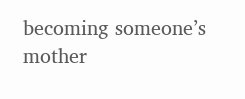becoming someone’s mother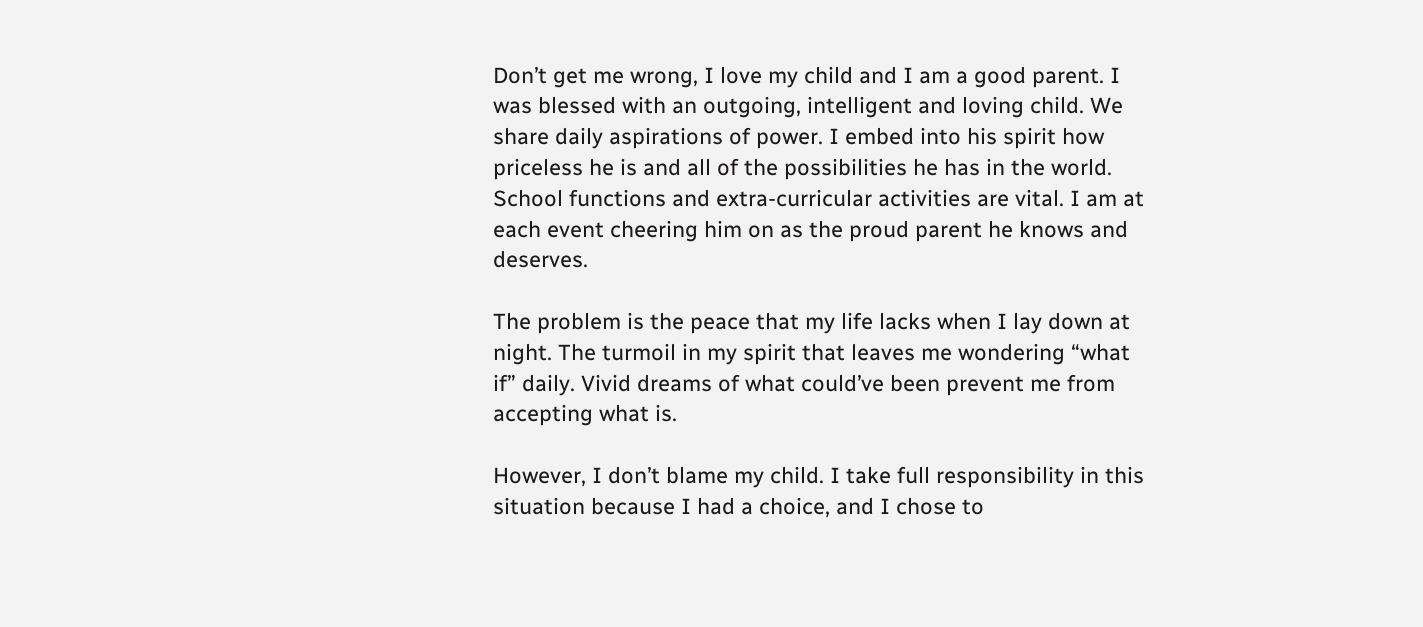Don’t get me wrong, I love my child and I am a good parent. I was blessed with an outgoing, intelligent and loving child. We share daily aspirations of power. I embed into his spirit how priceless he is and all of the possibilities he has in the world. School functions and extra-curricular activities are vital. I am at each event cheering him on as the proud parent he knows and deserves.

The problem is the peace that my life lacks when I lay down at night. The turmoil in my spirit that leaves me wondering “what if” daily. Vivid dreams of what could’ve been prevent me from accepting what is.

However, I don’t blame my child. I take full responsibility in this situation because I had a choice, and I chose to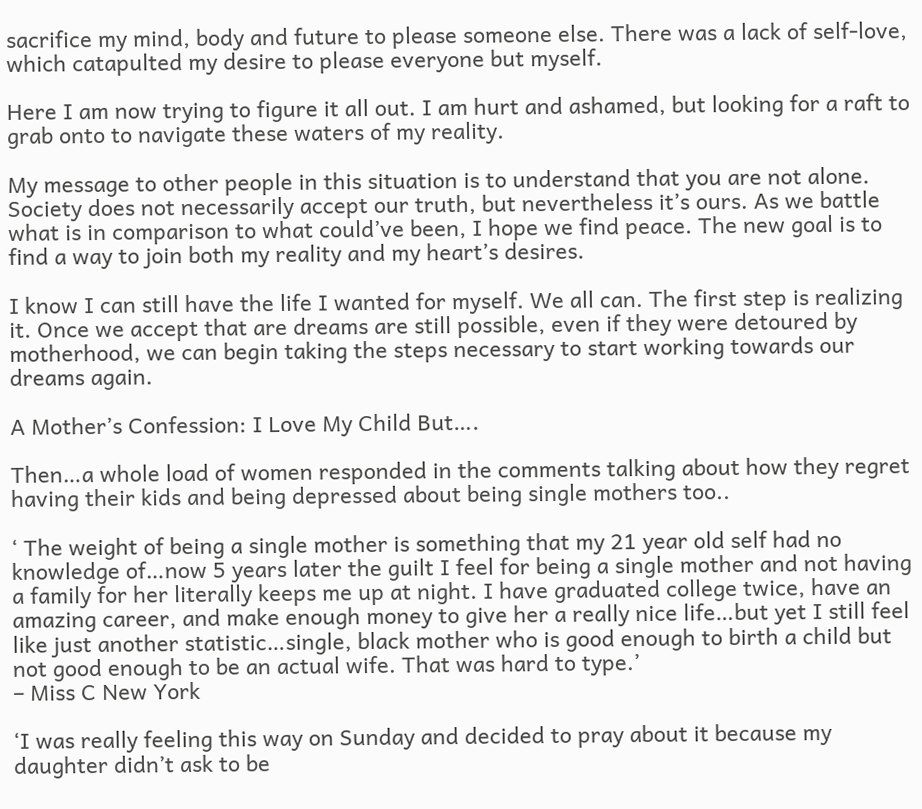sacrifice my mind, body and future to please someone else. There was a lack of self-love, which catapulted my desire to please everyone but myself.

Here I am now trying to figure it all out. I am hurt and ashamed, but looking for a raft to grab onto to navigate these waters of my reality.

My message to other people in this situation is to understand that you are not alone. Society does not necessarily accept our truth, but nevertheless it’s ours. As we battle what is in comparison to what could’ve been, I hope we find peace. The new goal is to find a way to join both my reality and my heart’s desires.

I know I can still have the life I wanted for myself. We all can. The first step is realizing it. Once we accept that are dreams are still possible, even if they were detoured by motherhood, we can begin taking the steps necessary to start working towards our dreams again.

A Mother’s Confession: I Love My Child But….

Then…a whole load of women responded in the comments talking about how they regret having their kids and being depressed about being single mothers too..

‘ The weight of being a single mother is something that my 21 year old self had no knowledge of…now 5 years later the guilt I feel for being a single mother and not having a family for her literally keeps me up at night. I have graduated college twice, have an amazing career, and make enough money to give her a really nice life…but yet I still feel like just another statistic…single, black mother who is good enough to birth a child but not good enough to be an actual wife. That was hard to type.’
– Miss C New York

‘I was really feeling this way on Sunday and decided to pray about it because my daughter didn’t ask to be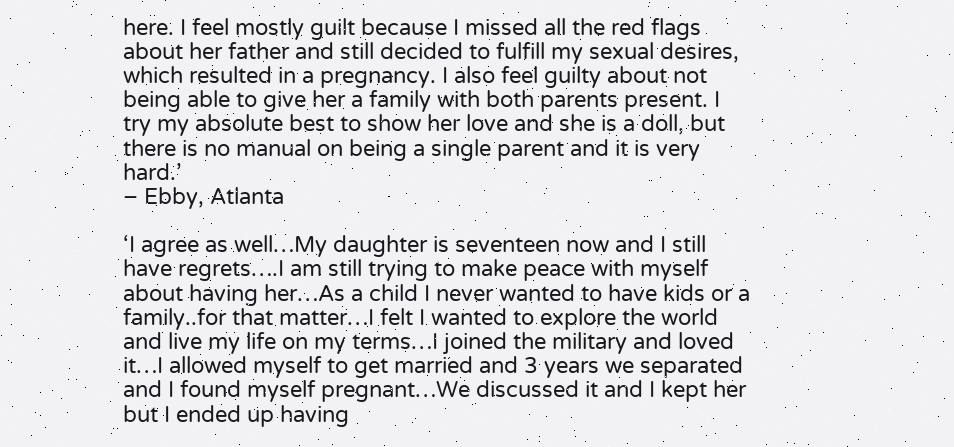here. I feel mostly guilt because I missed all the red flags about her father and still decided to fulfill my sexual desires, which resulted in a pregnancy. I also feel guilty about not being able to give her a family with both parents present. I try my absolute best to show her love and she is a doll, but there is no manual on being a single parent and it is very hard.’
– Ebby, Atlanta

‘I agree as well…My daughter is seventeen now and I still have regrets….I am still trying to make peace with myself about having her…As a child I never wanted to have kids or a family..for that matter…I felt I wanted to explore the world and live my life on my terms…I joined the military and loved it…I allowed myself to get married and 3 years we separated and I found myself pregnant…We discussed it and I kept her but I ended up having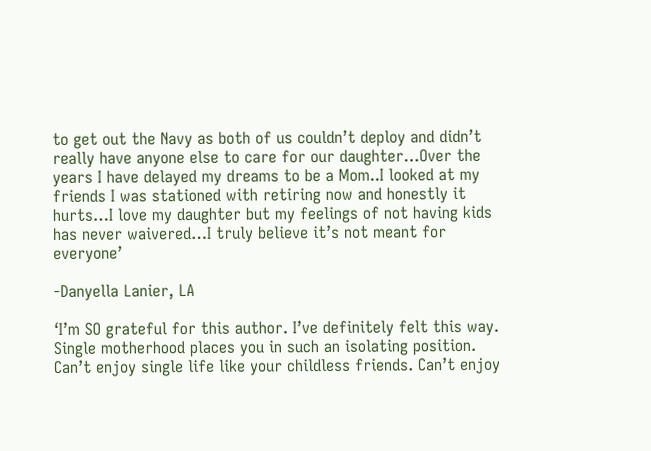to get out the Navy as both of us couldn’t deploy and didn’t really have anyone else to care for our daughter…Over the years I have delayed my dreams to be a Mom..I looked at my friends I was stationed with retiring now and honestly it hurts…I love my daughter but my feelings of not having kids has never waivered…I truly believe it’s not meant for everyone’

-Danyella Lanier, LA

‘I’m SO grateful for this author. I’ve definitely felt this way. Single motherhood places you in such an isolating position. Can’t enjoy single life like your childless friends. Can’t enjoy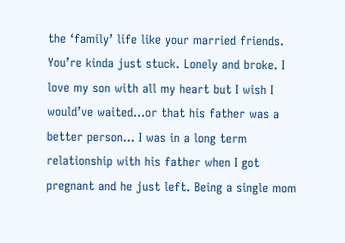the ‘family’ life like your married friends. You’re kinda just stuck. Lonely and broke. I love my son with all my heart but I wish I would’ve waited…or that his father was a better person… I was in a long term relationship with his father when I got pregnant and he just left. Being a single mom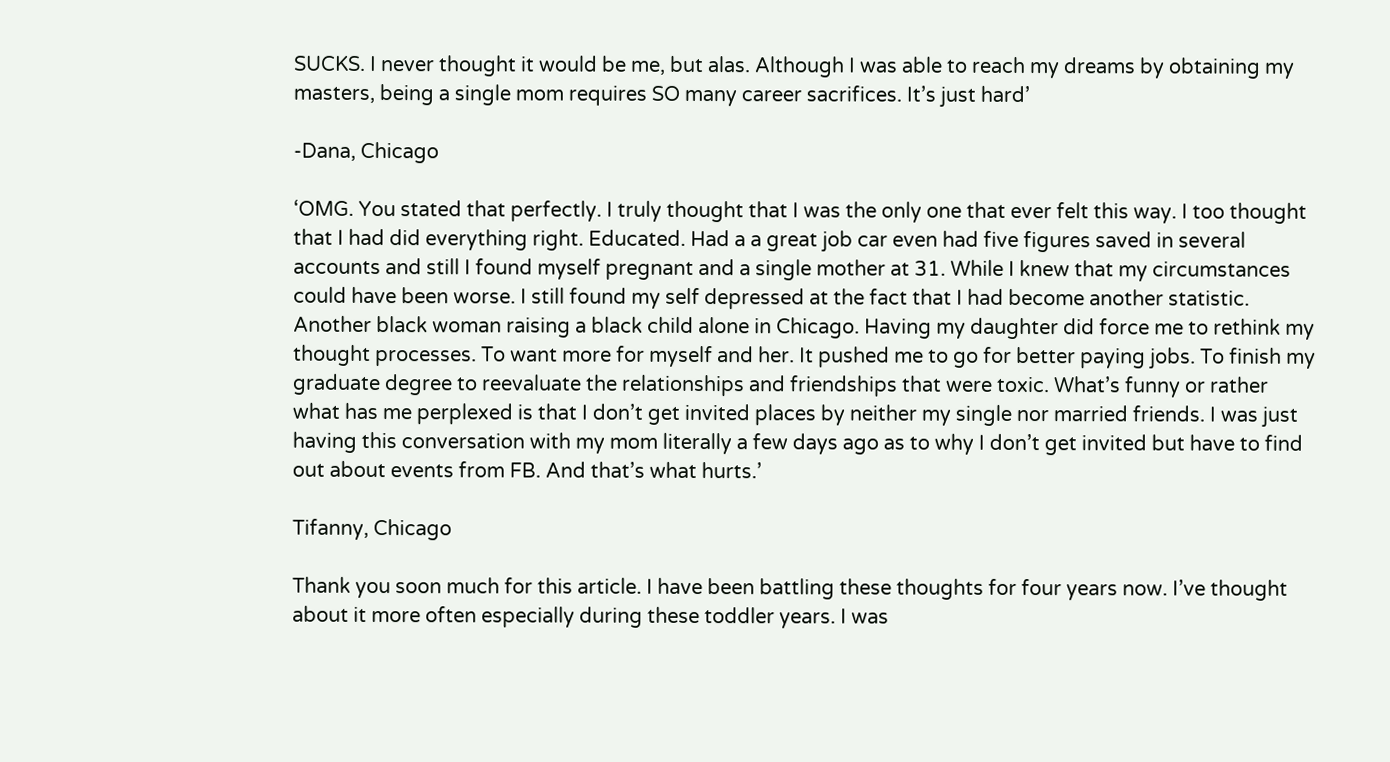SUCKS. I never thought it would be me, but alas. Although I was able to reach my dreams by obtaining my masters, being a single mom requires SO many career sacrifices. It’s just hard’

-Dana, Chicago

‘OMG. You stated that perfectly. I truly thought that I was the only one that ever felt this way. I too thought that I had did everything right. Educated. Had a a great job car even had five figures saved in several accounts and still I found myself pregnant and a single mother at 31. While I knew that my circumstances could have been worse. I still found my self depressed at the fact that I had become another statistic. Another black woman raising a black child alone in Chicago. Having my daughter did force me to rethink my thought processes. To want more for myself and her. It pushed me to go for better paying jobs. To finish my graduate degree to reevaluate the relationships and friendships that were toxic. What’s funny or rather what has me perplexed is that I don’t get invited places by neither my single nor married friends. I was just having this conversation with my mom literally a few days ago as to why I don’t get invited but have to find out about events from FB. And that’s what hurts.’

Tifanny, Chicago

Thank you soon much for this article. I have been battling these thoughts for four years now. I’ve thought about it more often especially during these toddler years. I was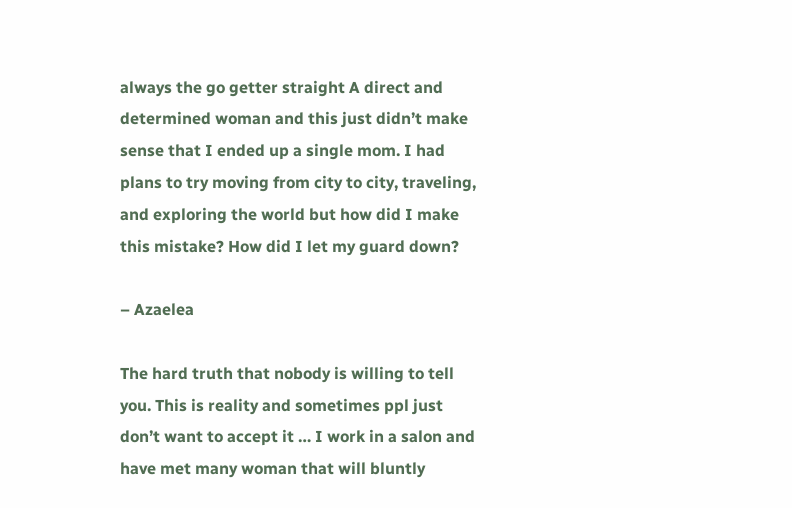always the go getter straight A direct and determined woman and this just didn’t make sense that I ended up a single mom. I had plans to try moving from city to city, traveling, and exploring the world but how did I make this mistake? How did I let my guard down?

– Azaelea

The hard truth that nobody is willing to tell you. This is reality and sometimes ppl just don’t want to accept it … I work in a salon and have met many woman that will bluntly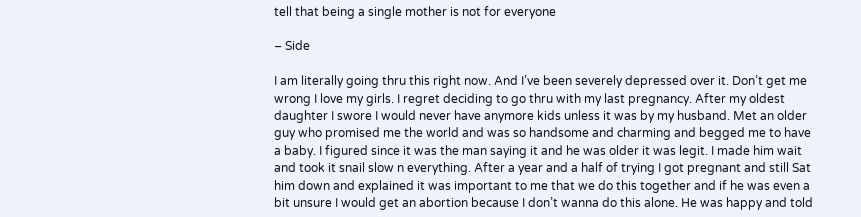tell that being a single mother is not for everyone

– Side

I am literally going thru this right now. And I’ve been severely depressed over it. Don’t get me wrong I love my girls. I regret deciding to go thru with my last pregnancy. After my oldest daughter I swore I would never have anymore kids unless it was by my husband. Met an older guy who promised me the world and was so handsome and charming and begged me to have a baby. I figured since it was the man saying it and he was older it was legit. I made him wait and took it snail slow n everything. After a year and a half of trying I got pregnant and still Sat him down and explained it was important to me that we do this together and if he was even a bit unsure I would get an abortion because I don’t wanna do this alone. He was happy and told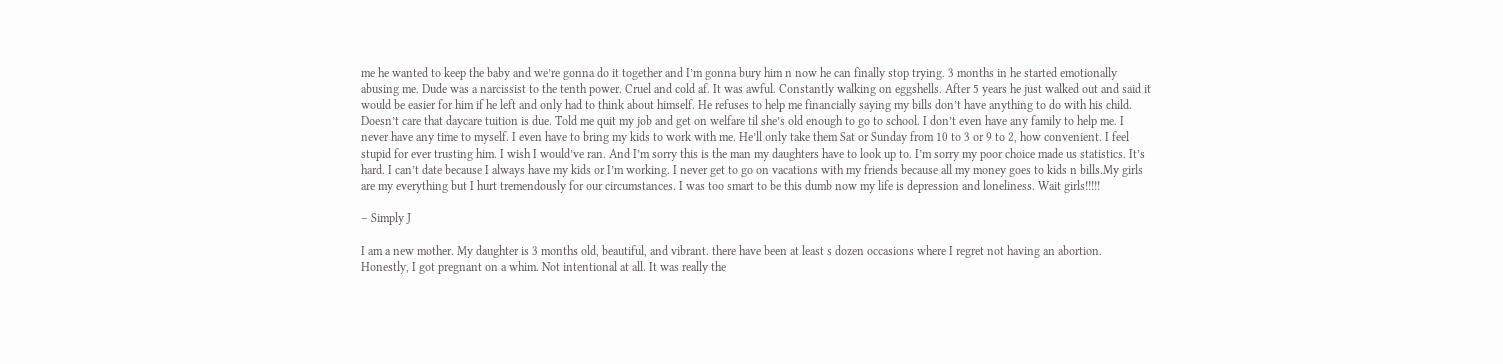me he wanted to keep the baby and we’re gonna do it together and I’m gonna bury him n now he can finally stop trying. 3 months in he started emotionally abusing me. Dude was a narcissist to the tenth power. Cruel and cold af. It was awful. Constantly walking on eggshells. After 5 years he just walked out and said it would be easier for him if he left and only had to think about himself. He refuses to help me financially saying my bills don’t have anything to do with his child. Doesn’t care that daycare tuition is due. Told me quit my job and get on welfare til she’s old enough to go to school. I don’t even have any family to help me. I never have any time to myself. I even have to bring my kids to work with me. He’ll only take them Sat or Sunday from 10 to 3 or 9 to 2, how convenient. I feel stupid for ever trusting him. I wish I would’ve ran. And I’m sorry this is the man my daughters have to look up to. I’m sorry my poor choice made us statistics. It’s hard. I can’t date because I always have my kids or I’m working. I never get to go on vacations with my friends because all my money goes to kids n bills.My girls are my everything but I hurt tremendously for our circumstances. I was too smart to be this dumb now my life is depression and loneliness. Wait girls!!!!!

– Simply J

I am a new mother. My daughter is 3 months old, beautiful, and vibrant. there have been at least s dozen occasions where I regret not having an abortion. Honestly, I got pregnant on a whim. Not intentional at all. It was really the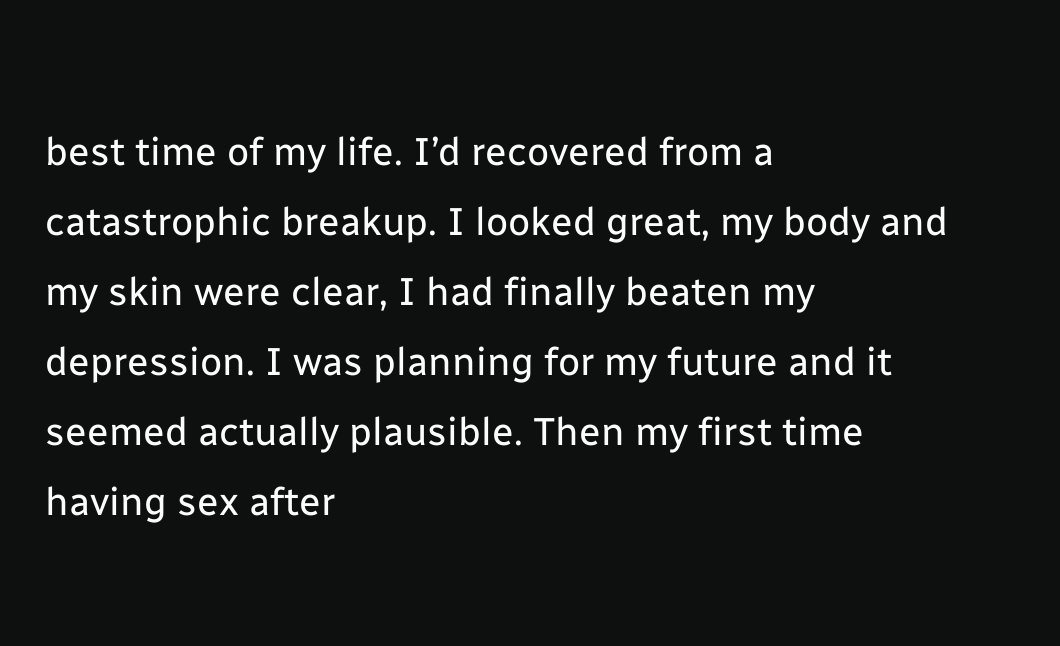best time of my life. I’d recovered from a catastrophic breakup. I looked great, my body and my skin were clear, I had finally beaten my depression. I was planning for my future and it seemed actually plausible. Then my first time having sex after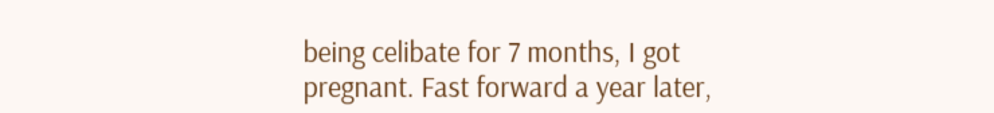being celibate for 7 months, I got pregnant. Fast forward a year later,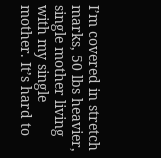I’m covered in stretch marks, 50 lbs heavier, single mother living with my single mother. It’s hard to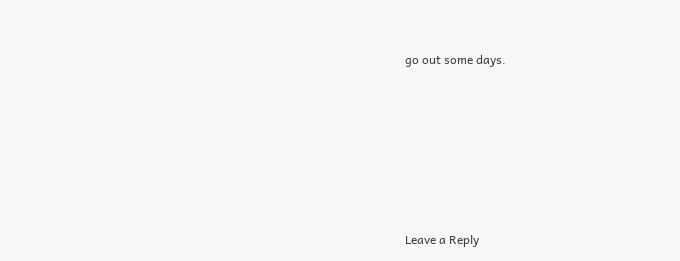go out some days.








Leave a Reply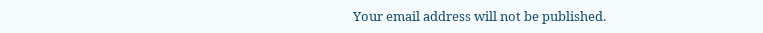Your email address will not be published.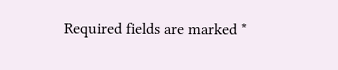Required fields are marked *